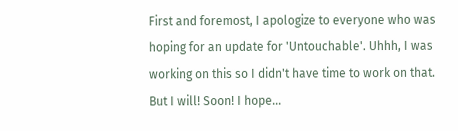First and foremost, I apologize to everyone who was hoping for an update for 'Untouchable'. Uhhh, I was working on this so I didn't have time to work on that. But I will! Soon! I hope...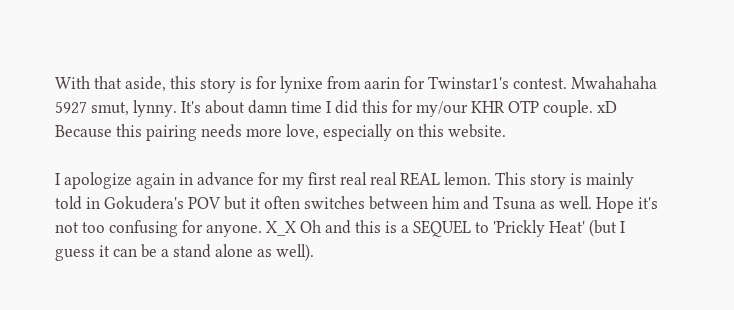With that aside, this story is for lynixe from aarin for Twinstar1's contest. Mwahahaha 5927 smut, lynny. It's about damn time I did this for my/our KHR OTP couple. xD Because this pairing needs more love, especially on this website.

I apologize again in advance for my first real real REAL lemon. This story is mainly told in Gokudera's POV but it often switches between him and Tsuna as well. Hope it's not too confusing for anyone. X_X Oh and this is a SEQUEL to 'Prickly Heat' (but I guess it can be a stand alone as well).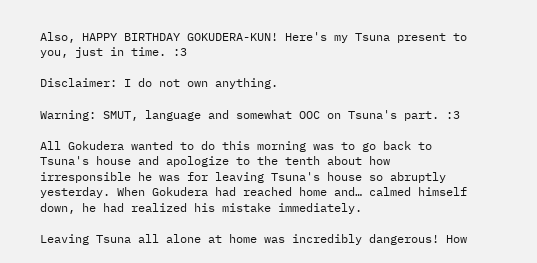Also, HAPPY BIRTHDAY GOKUDERA-KUN! Here's my Tsuna present to you, just in time. :3

Disclaimer: I do not own anything.

Warning: SMUT, language and somewhat OOC on Tsuna's part. :3

All Gokudera wanted to do this morning was to go back to Tsuna's house and apologize to the tenth about how irresponsible he was for leaving Tsuna's house so abruptly yesterday. When Gokudera had reached home and… calmed himself down, he had realized his mistake immediately.

Leaving Tsuna all alone at home was incredibly dangerous! How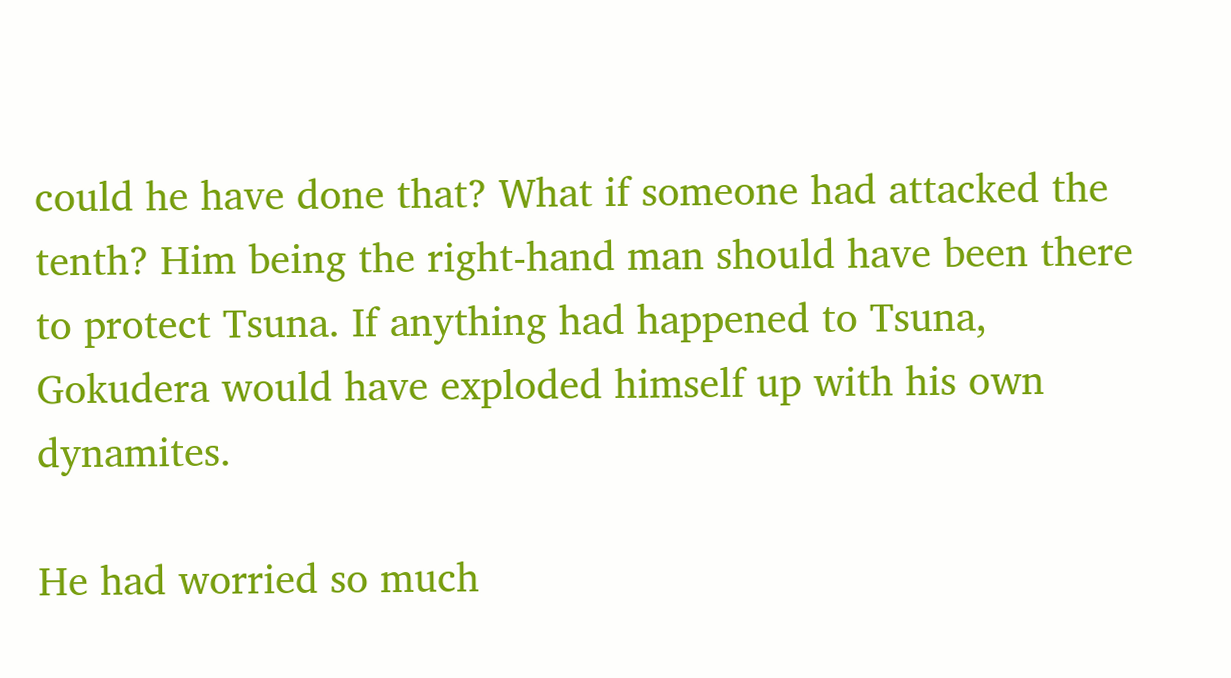could he have done that? What if someone had attacked the tenth? Him being the right-hand man should have been there to protect Tsuna. If anything had happened to Tsuna, Gokudera would have exploded himself up with his own dynamites.

He had worried so much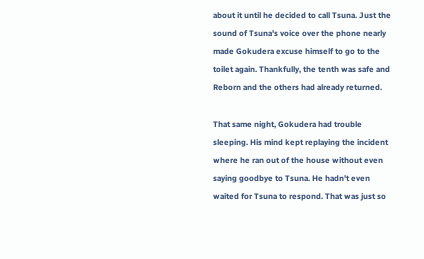about it until he decided to call Tsuna. Just the sound of Tsuna's voice over the phone nearly made Gokudera excuse himself to go to the toilet again. Thankfully, the tenth was safe and Reborn and the others had already returned.

That same night, Gokudera had trouble sleeping. His mind kept replaying the incident where he ran out of the house without even saying goodbye to Tsuna. He hadn't even waited for Tsuna to respond. That was just so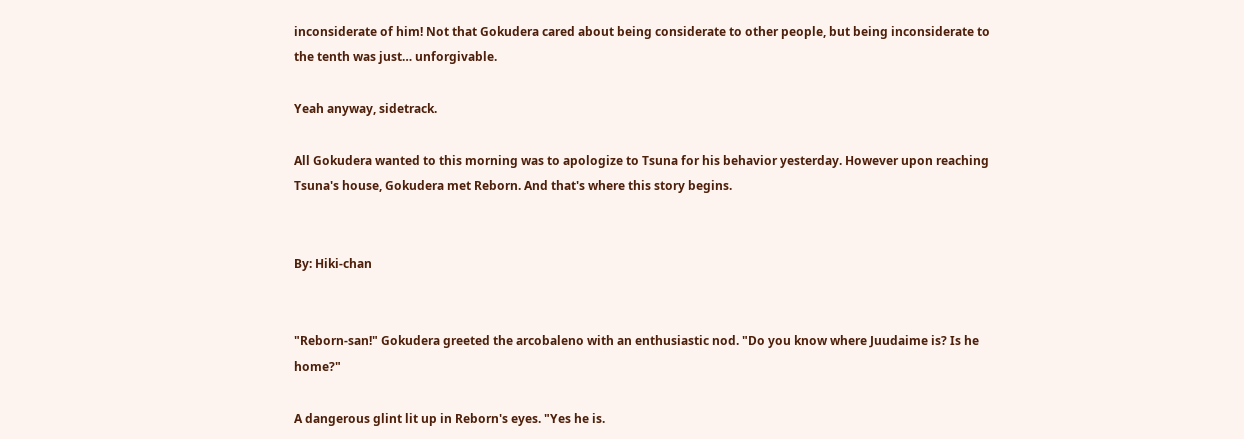inconsiderate of him! Not that Gokudera cared about being considerate to other people, but being inconsiderate to the tenth was just… unforgivable.

Yeah anyway, sidetrack.

All Gokudera wanted to this morning was to apologize to Tsuna for his behavior yesterday. However upon reaching Tsuna's house, Gokudera met Reborn. And that's where this story begins.


By: Hiki-chan


"Reborn-san!" Gokudera greeted the arcobaleno with an enthusiastic nod. "Do you know where Juudaime is? Is he home?"

A dangerous glint lit up in Reborn's eyes. "Yes he is.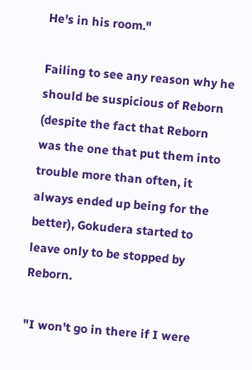He's in his room."

Failing to see any reason why he should be suspicious of Reborn (despite the fact that Reborn was the one that put them into trouble more than often, it always ended up being for the better), Gokudera started to leave only to be stopped by Reborn.

"I won't go in there if I were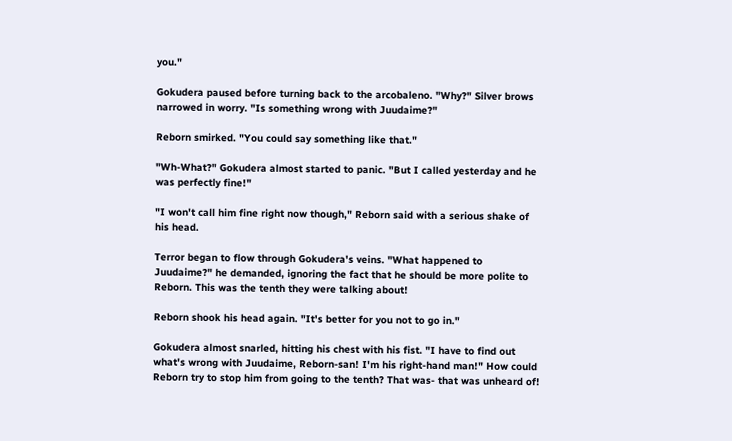you."

Gokudera paused before turning back to the arcobaleno. "Why?" Silver brows narrowed in worry. "Is something wrong with Juudaime?"

Reborn smirked. "You could say something like that."

"Wh-What?" Gokudera almost started to panic. "But I called yesterday and he was perfectly fine!"

"I won't call him fine right now though," Reborn said with a serious shake of his head.

Terror began to flow through Gokudera's veins. "What happened to Juudaime?" he demanded, ignoring the fact that he should be more polite to Reborn. This was the tenth they were talking about!

Reborn shook his head again. "It's better for you not to go in."

Gokudera almost snarled, hitting his chest with his fist. "I have to find out what's wrong with Juudaime, Reborn-san! I'm his right-hand man!" How could Reborn try to stop him from going to the tenth? That was- that was unheard of!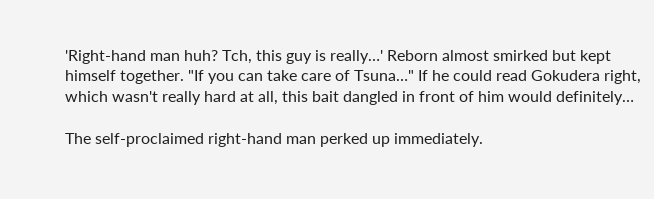'Right-hand man huh? Tch, this guy is really…' Reborn almost smirked but kept himself together. "If you can take care of Tsuna…" If he could read Gokudera right, which wasn't really hard at all, this bait dangled in front of him would definitely…

The self-proclaimed right-hand man perked up immediately.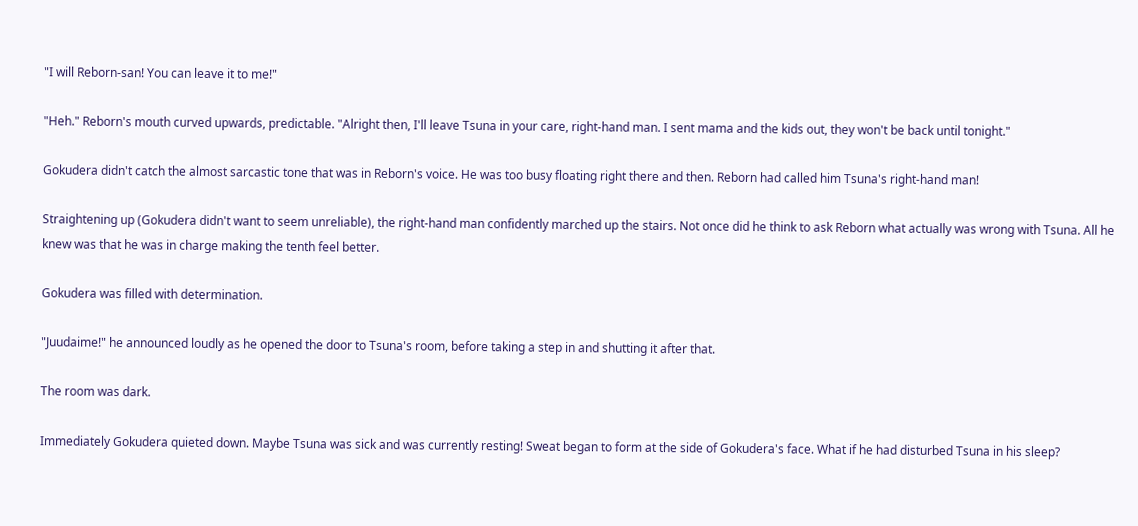"I will Reborn-san! You can leave it to me!"

"Heh." Reborn's mouth curved upwards, predictable. "Alright then, I'll leave Tsuna in your care, right-hand man. I sent mama and the kids out, they won't be back until tonight."

Gokudera didn't catch the almost sarcastic tone that was in Reborn's voice. He was too busy floating right there and then. Reborn had called him Tsuna's right-hand man!

Straightening up (Gokudera didn't want to seem unreliable), the right-hand man confidently marched up the stairs. Not once did he think to ask Reborn what actually was wrong with Tsuna. All he knew was that he was in charge making the tenth feel better.

Gokudera was filled with determination.

"Juudaime!" he announced loudly as he opened the door to Tsuna's room, before taking a step in and shutting it after that.

The room was dark.

Immediately Gokudera quieted down. Maybe Tsuna was sick and was currently resting! Sweat began to form at the side of Gokudera's face. What if he had disturbed Tsuna in his sleep?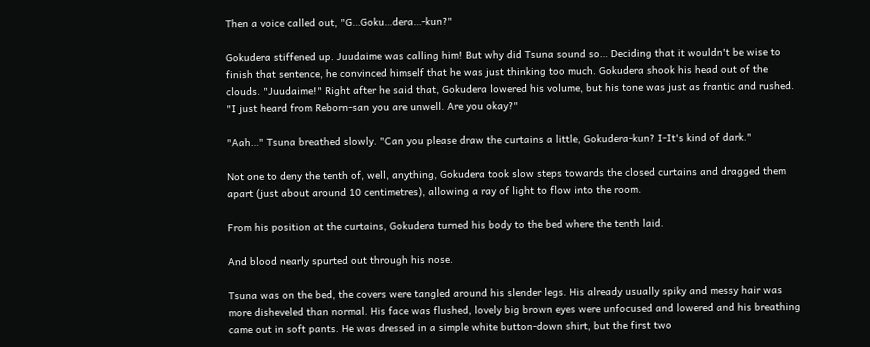Then a voice called out, "G…Goku…dera…-kun?"

Gokudera stiffened up. Juudaime was calling him! But why did Tsuna sound so… Deciding that it wouldn't be wise to finish that sentence, he convinced himself that he was just thinking too much. Gokudera shook his head out of the clouds. "Juudaime!" Right after he said that, Gokudera lowered his volume, but his tone was just as frantic and rushed. "I just heard from Reborn-san you are unwell. Are you okay?"

"Aah…" Tsuna breathed slowly. "Can you please draw the curtains a little, Gokudera-kun? I-It's kind of dark."

Not one to deny the tenth of, well, anything, Gokudera took slow steps towards the closed curtains and dragged them apart (just about around 10 centimetres), allowing a ray of light to flow into the room.

From his position at the curtains, Gokudera turned his body to the bed where the tenth laid.

And blood nearly spurted out through his nose.

Tsuna was on the bed, the covers were tangled around his slender legs. His already usually spiky and messy hair was more disheveled than normal. His face was flushed, lovely big brown eyes were unfocused and lowered and his breathing came out in soft pants. He was dressed in a simple white button-down shirt, but the first two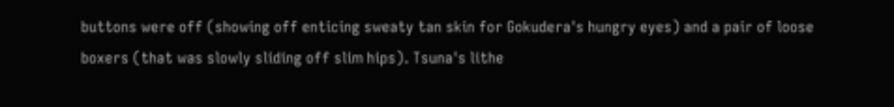buttons were off (showing off enticing sweaty tan skin for Gokudera's hungry eyes) and a pair of loose boxers (that was slowly sliding off slim hips). Tsuna's lithe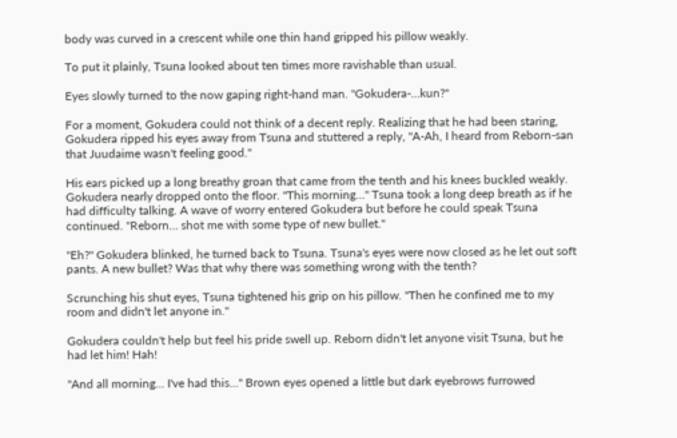body was curved in a crescent while one thin hand gripped his pillow weakly.

To put it plainly, Tsuna looked about ten times more ravishable than usual.

Eyes slowly turned to the now gaping right-hand man. "Gokudera-…kun?"

For a moment, Gokudera could not think of a decent reply. Realizing that he had been staring, Gokudera ripped his eyes away from Tsuna and stuttered a reply, "A-Ah, I heard from Reborn-san that Juudaime wasn't feeling good."

His ears picked up a long breathy groan that came from the tenth and his knees buckled weakly. Gokudera nearly dropped onto the floor. "This morning…" Tsuna took a long deep breath as if he had difficulty talking. A wave of worry entered Gokudera but before he could speak Tsuna continued. "Reborn… shot me with some type of new bullet."

"Eh?" Gokudera blinked, he turned back to Tsuna. Tsuna's eyes were now closed as he let out soft pants. A new bullet? Was that why there was something wrong with the tenth?

Scrunching his shut eyes, Tsuna tightened his grip on his pillow. "Then he confined me to my room and didn't let anyone in."

Gokudera couldn't help but feel his pride swell up. Reborn didn't let anyone visit Tsuna, but he had let him! Hah!

"And all morning… I've had this…" Brown eyes opened a little but dark eyebrows furrowed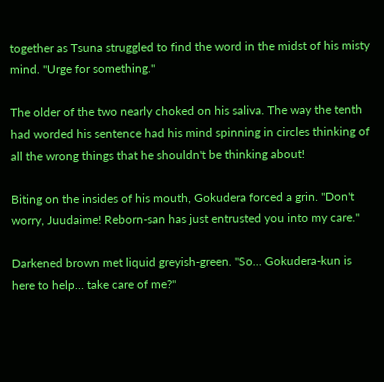together as Tsuna struggled to find the word in the midst of his misty mind. "Urge for something."

The older of the two nearly choked on his saliva. The way the tenth had worded his sentence had his mind spinning in circles thinking of all the wrong things that he shouldn't be thinking about!

Biting on the insides of his mouth, Gokudera forced a grin. "Don't worry, Juudaime! Reborn-san has just entrusted you into my care."

Darkened brown met liquid greyish-green. "So… Gokudera-kun is here to help… take care of me?"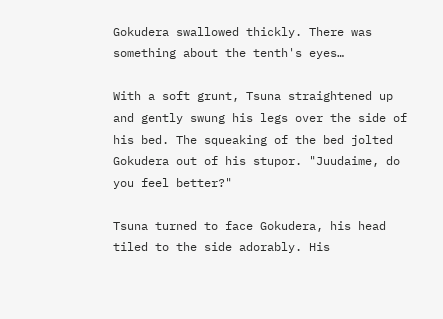Gokudera swallowed thickly. There was something about the tenth's eyes…

With a soft grunt, Tsuna straightened up and gently swung his legs over the side of his bed. The squeaking of the bed jolted Gokudera out of his stupor. "Juudaime, do you feel better?"

Tsuna turned to face Gokudera, his head tiled to the side adorably. His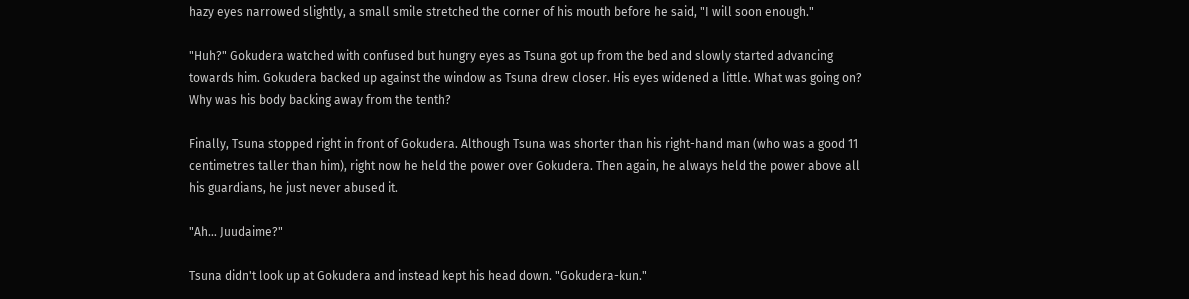hazy eyes narrowed slightly, a small smile stretched the corner of his mouth before he said, "I will soon enough."

"Huh?" Gokudera watched with confused but hungry eyes as Tsuna got up from the bed and slowly started advancing towards him. Gokudera backed up against the window as Tsuna drew closer. His eyes widened a little. What was going on? Why was his body backing away from the tenth?

Finally, Tsuna stopped right in front of Gokudera. Although Tsuna was shorter than his right-hand man (who was a good 11 centimetres taller than him), right now he held the power over Gokudera. Then again, he always held the power above all his guardians, he just never abused it.

"Ah… Juudaime?"

Tsuna didn't look up at Gokudera and instead kept his head down. "Gokudera-kun."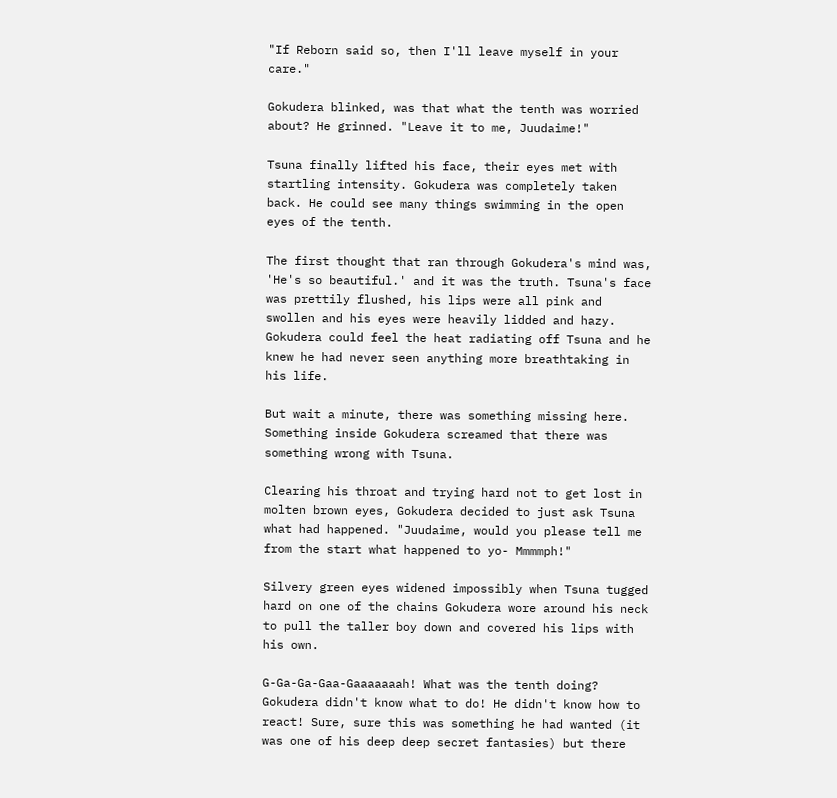"If Reborn said so, then I'll leave myself in your care."

Gokudera blinked, was that what the tenth was worried about? He grinned. "Leave it to me, Juudaime!"

Tsuna finally lifted his face, their eyes met with startling intensity. Gokudera was completely taken back. He could see many things swimming in the open eyes of the tenth.

The first thought that ran through Gokudera's mind was, 'He's so beautiful.' and it was the truth. Tsuna's face was prettily flushed, his lips were all pink and swollen and his eyes were heavily lidded and hazy. Gokudera could feel the heat radiating off Tsuna and he knew he had never seen anything more breathtaking in his life.

But wait a minute, there was something missing here. Something inside Gokudera screamed that there was something wrong with Tsuna.

Clearing his throat and trying hard not to get lost in molten brown eyes, Gokudera decided to just ask Tsuna what had happened. "Juudaime, would you please tell me from the start what happened to yo- Mmmmph!"

Silvery green eyes widened impossibly when Tsuna tugged hard on one of the chains Gokudera wore around his neck to pull the taller boy down and covered his lips with his own.

G-Ga-Ga-Gaa-Gaaaaaaah! What was the tenth doing? Gokudera didn't know what to do! He didn't know how to react! Sure, sure this was something he had wanted (it was one of his deep deep secret fantasies) but there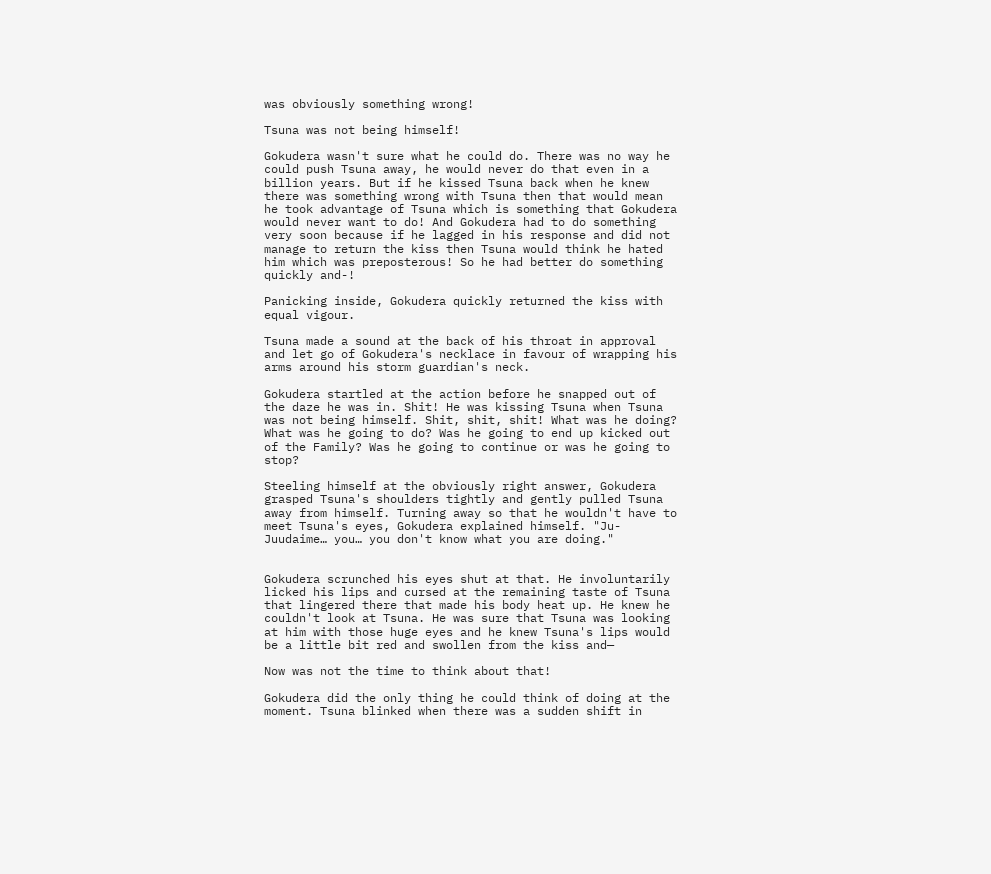was obviously something wrong!

Tsuna was not being himself!

Gokudera wasn't sure what he could do. There was no way he could push Tsuna away, he would never do that even in a billion years. But if he kissed Tsuna back when he knew there was something wrong with Tsuna then that would mean he took advantage of Tsuna which is something that Gokudera would never want to do! And Gokudera had to do something very soon because if he lagged in his response and did not manage to return the kiss then Tsuna would think he hated him which was preposterous! So he had better do something quickly and-!

Panicking inside, Gokudera quickly returned the kiss with equal vigour.

Tsuna made a sound at the back of his throat in approval and let go of Gokudera's necklace in favour of wrapping his arms around his storm guardian's neck.

Gokudera startled at the action before he snapped out of the daze he was in. Shit! He was kissing Tsuna when Tsuna was not being himself. Shit, shit, shit! What was he doing? What was he going to do? Was he going to end up kicked out of the Family? Was he going to continue or was he going to stop?

Steeling himself at the obviously right answer, Gokudera grasped Tsuna's shoulders tightly and gently pulled Tsuna away from himself. Turning away so that he wouldn't have to meet Tsuna's eyes, Gokudera explained himself. "Ju-Juudaime… you… you don't know what you are doing."


Gokudera scrunched his eyes shut at that. He involuntarily licked his lips and cursed at the remaining taste of Tsuna that lingered there that made his body heat up. He knew he couldn't look at Tsuna. He was sure that Tsuna was looking at him with those huge eyes and he knew Tsuna's lips would be a little bit red and swollen from the kiss and—

Now was not the time to think about that!

Gokudera did the only thing he could think of doing at the moment. Tsuna blinked when there was a sudden shift in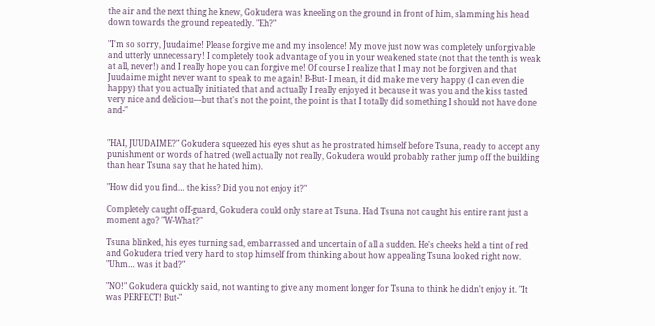the air and the next thing he knew, Gokudera was kneeling on the ground in front of him, slamming his head down towards the ground repeatedly. "Eh?"

"I'm so sorry, Juudaime! Please forgive me and my insolence! My move just now was completely unforgivable and utterly unnecessary! I completely took advantage of you in your weakened state (not that the tenth is weak at all, never!) and I really hope you can forgive me! Of course I realize that I may not be forgiven and that Juudaime might never want to speak to me again! B-But- I mean, it did make me very happy (I can even die happy) that you actually initiated that and actually I really enjoyed it because it was you and the kiss tasted very nice and deliciou—but that's not the point, the point is that I totally did something I should not have done and-"


"HAI, JUUDAIME?" Gokudera squeezed his eyes shut as he prostrated himself before Tsuna, ready to accept any punishment or words of hatred (well actually not really, Gokudera would probably rather jump off the building than hear Tsuna say that he hated him).

"How did you find… the kiss? Did you not enjoy it?"

Completely caught off-guard, Gokudera could only stare at Tsuna. Had Tsuna not caught his entire rant just a moment ago? "W-What?"

Tsuna blinked, his eyes turning sad, embarrassed and uncertain of all a sudden. He's cheeks held a tint of red and Gokudera tried very hard to stop himself from thinking about how appealing Tsuna looked right now. "Uhm… was it bad?"

"NO!" Gokudera quickly said, not wanting to give any moment longer for Tsuna to think he didn't enjoy it. "It was PERFECT! But-"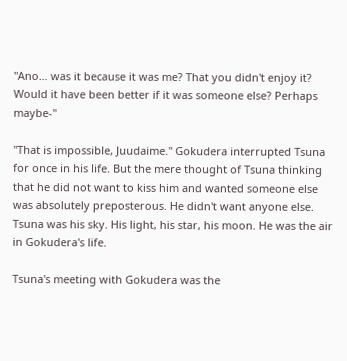"Ano… was it because it was me? That you didn't enjoy it? Would it have been better if it was someone else? Perhaps maybe-"

"That is impossible, Juudaime." Gokudera interrupted Tsuna for once in his life. But the mere thought of Tsuna thinking that he did not want to kiss him and wanted someone else was absolutely preposterous. He didn't want anyone else. Tsuna was his sky. His light, his star, his moon. He was the air in Gokudera's life.

Tsuna's meeting with Gokudera was the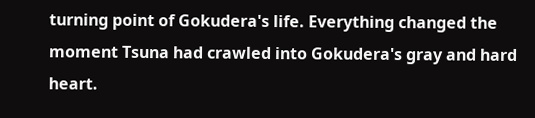turning point of Gokudera's life. Everything changed the moment Tsuna had crawled into Gokudera's gray and hard heart.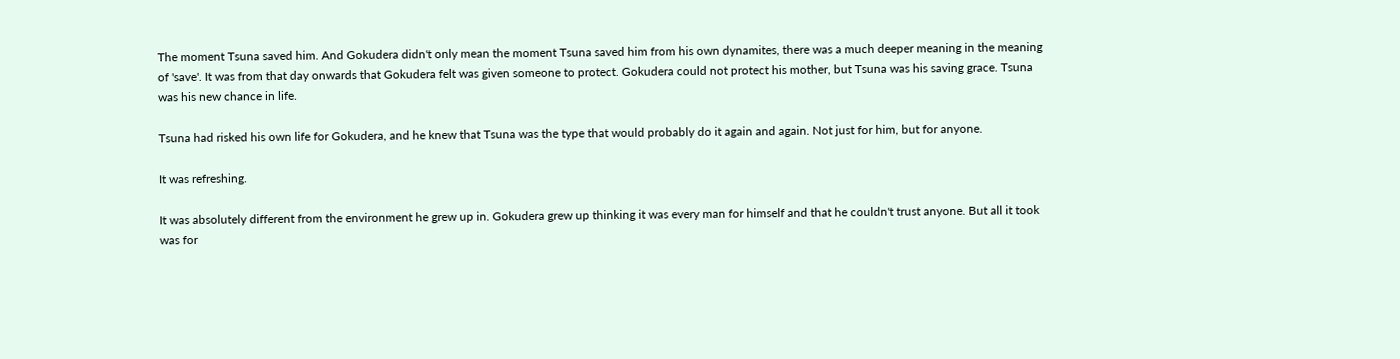The moment Tsuna saved him. And Gokudera didn't only mean the moment Tsuna saved him from his own dynamites, there was a much deeper meaning in the meaning of 'save'. It was from that day onwards that Gokudera felt was given someone to protect. Gokudera could not protect his mother, but Tsuna was his saving grace. Tsuna was his new chance in life.

Tsuna had risked his own life for Gokudera, and he knew that Tsuna was the type that would probably do it again and again. Not just for him, but for anyone.

It was refreshing.

It was absolutely different from the environment he grew up in. Gokudera grew up thinking it was every man for himself and that he couldn't trust anyone. But all it took was for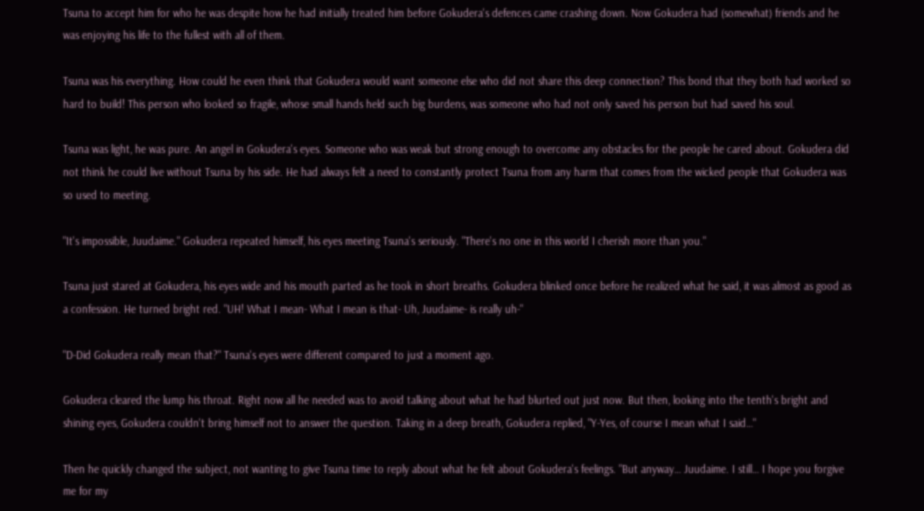Tsuna to accept him for who he was despite how he had initially treated him before Gokudera's defences came crashing down. Now Gokudera had (somewhat) friends and he was enjoying his life to the fullest with all of them.

Tsuna was his everything. How could he even think that Gokudera would want someone else who did not share this deep connection? This bond that they both had worked so hard to build! This person who looked so fragile, whose small hands held such big burdens, was someone who had not only saved his person but had saved his soul.

Tsuna was light, he was pure. An angel in Gokudera's eyes. Someone who was weak but strong enough to overcome any obstacles for the people he cared about. Gokudera did not think he could live without Tsuna by his side. He had always felt a need to constantly protect Tsuna from any harm that comes from the wicked people that Gokudera was so used to meeting.

"It's impossible, Juudaime." Gokudera repeated himself, his eyes meeting Tsuna's seriously. "There's no one in this world I cherish more than you."

Tsuna just stared at Gokudera, his eyes wide and his mouth parted as he took in short breaths. Gokudera blinked once before he realized what he said, it was almost as good as a confession. He turned bright red. "UH! What I mean- What I mean is that- Uh, Juudaime- is really uh-"

"D-Did Gokudera really mean that?" Tsuna's eyes were different compared to just a moment ago.

Gokudera cleared the lump his throat. Right now all he needed was to avoid talking about what he had blurted out just now. But then, looking into the tenth's bright and shining eyes, Gokudera couldn't bring himself not to answer the question. Taking in a deep breath, Gokudera replied, "Y-Yes, of course I mean what I said…"

Then he quickly changed the subject, not wanting to give Tsuna time to reply about what he felt about Gokudera's feelings. "But anyway… Juudaime. I still… I hope you forgive me for my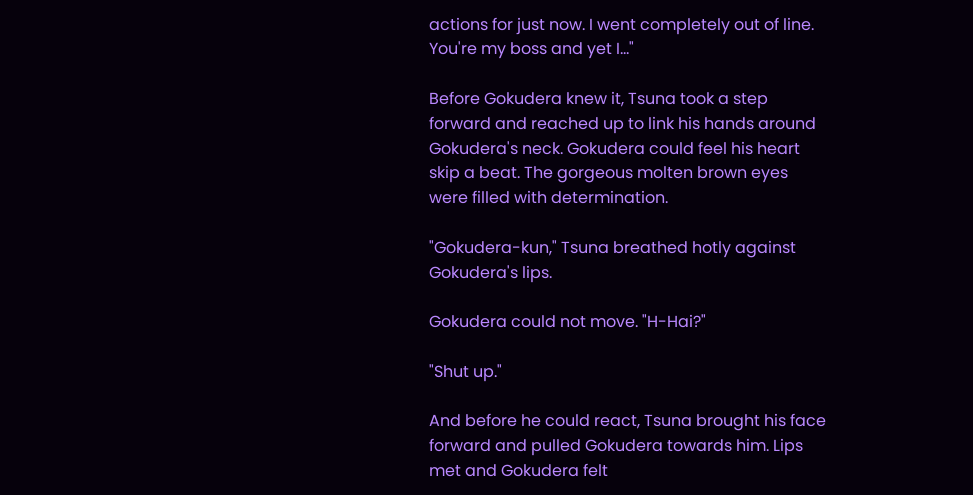actions for just now. I went completely out of line. You're my boss and yet I…"

Before Gokudera knew it, Tsuna took a step forward and reached up to link his hands around Gokudera's neck. Gokudera could feel his heart skip a beat. The gorgeous molten brown eyes were filled with determination.

"Gokudera-kun," Tsuna breathed hotly against Gokudera's lips.

Gokudera could not move. "H-Hai?"

"Shut up."

And before he could react, Tsuna brought his face forward and pulled Gokudera towards him. Lips met and Gokudera felt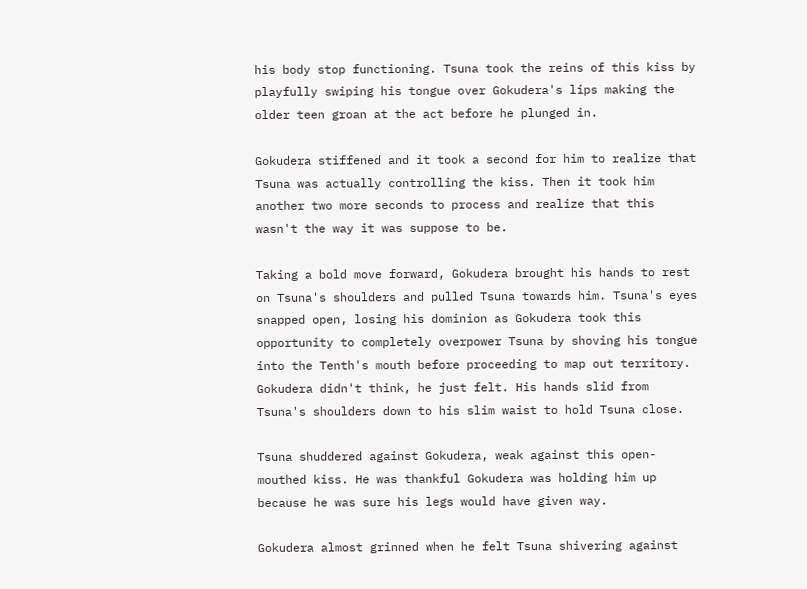his body stop functioning. Tsuna took the reins of this kiss by playfully swiping his tongue over Gokudera's lips making the older teen groan at the act before he plunged in.

Gokudera stiffened and it took a second for him to realize that Tsuna was actually controlling the kiss. Then it took him another two more seconds to process and realize that this wasn't the way it was suppose to be.

Taking a bold move forward, Gokudera brought his hands to rest on Tsuna's shoulders and pulled Tsuna towards him. Tsuna's eyes snapped open, losing his dominion as Gokudera took this opportunity to completely overpower Tsuna by shoving his tongue into the Tenth's mouth before proceeding to map out territory. Gokudera didn't think, he just felt. His hands slid from Tsuna's shoulders down to his slim waist to hold Tsuna close.

Tsuna shuddered against Gokudera, weak against this open-mouthed kiss. He was thankful Gokudera was holding him up because he was sure his legs would have given way.

Gokudera almost grinned when he felt Tsuna shivering against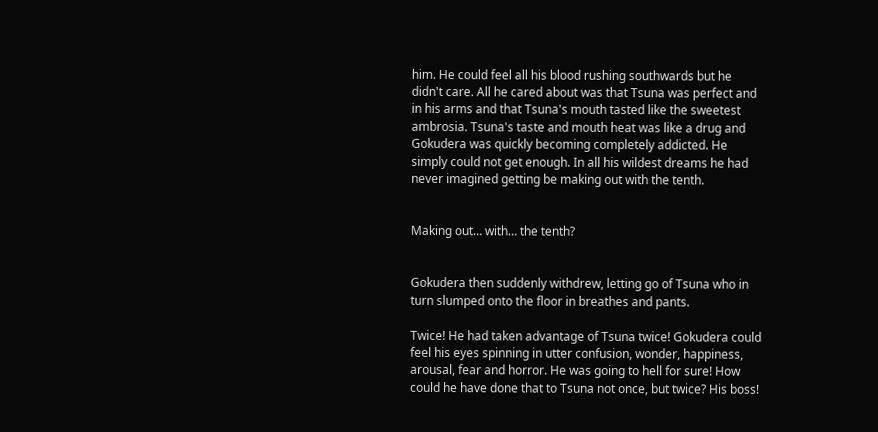him. He could feel all his blood rushing southwards but he didn't care. All he cared about was that Tsuna was perfect and in his arms and that Tsuna's mouth tasted like the sweetest ambrosia. Tsuna's taste and mouth heat was like a drug and Gokudera was quickly becoming completely addicted. He simply could not get enough. In all his wildest dreams he had never imagined getting be making out with the tenth.


Making out… with… the tenth?


Gokudera then suddenly withdrew, letting go of Tsuna who in turn slumped onto the floor in breathes and pants.

Twice! He had taken advantage of Tsuna twice! Gokudera could feel his eyes spinning in utter confusion, wonder, happiness, arousal, fear and horror. He was going to hell for sure! How could he have done that to Tsuna not once, but twice? His boss!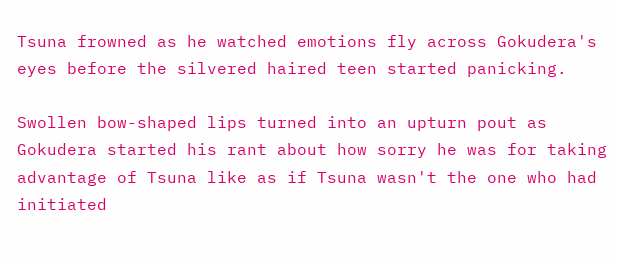Tsuna frowned as he watched emotions fly across Gokudera's eyes before the silvered haired teen started panicking.

Swollen bow-shaped lips turned into an upturn pout as Gokudera started his rant about how sorry he was for taking advantage of Tsuna like as if Tsuna wasn't the one who had initiated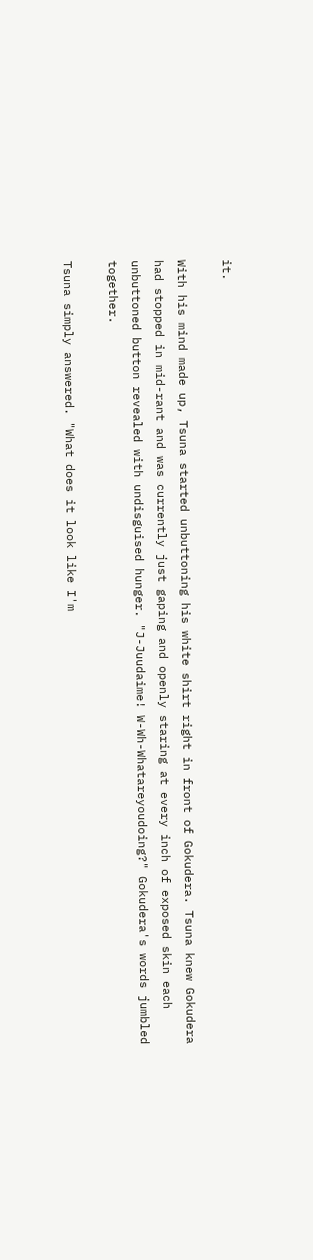it.

With his mind made up, Tsuna started unbuttoning his white shirt right in front of Gokudera. Tsuna knew Gokudera had stopped in mid-rant and was currently just gaping and openly staring at every inch of exposed skin each unbuttoned button revealed with undisguised hunger. "J-Juudaime! W-Wh-Whatareyoudoing?" Gokudera's words jumbled together.

Tsuna simply answered. "What does it look like I'm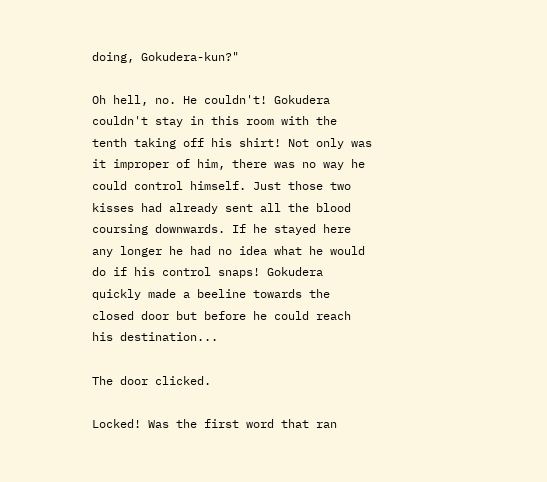doing, Gokudera-kun?"

Oh hell, no. He couldn't! Gokudera couldn't stay in this room with the tenth taking off his shirt! Not only was it improper of him, there was no way he could control himself. Just those two kisses had already sent all the blood coursing downwards. If he stayed here any longer he had no idea what he would do if his control snaps! Gokudera quickly made a beeline towards the closed door but before he could reach his destination...

The door clicked.

Locked! Was the first word that ran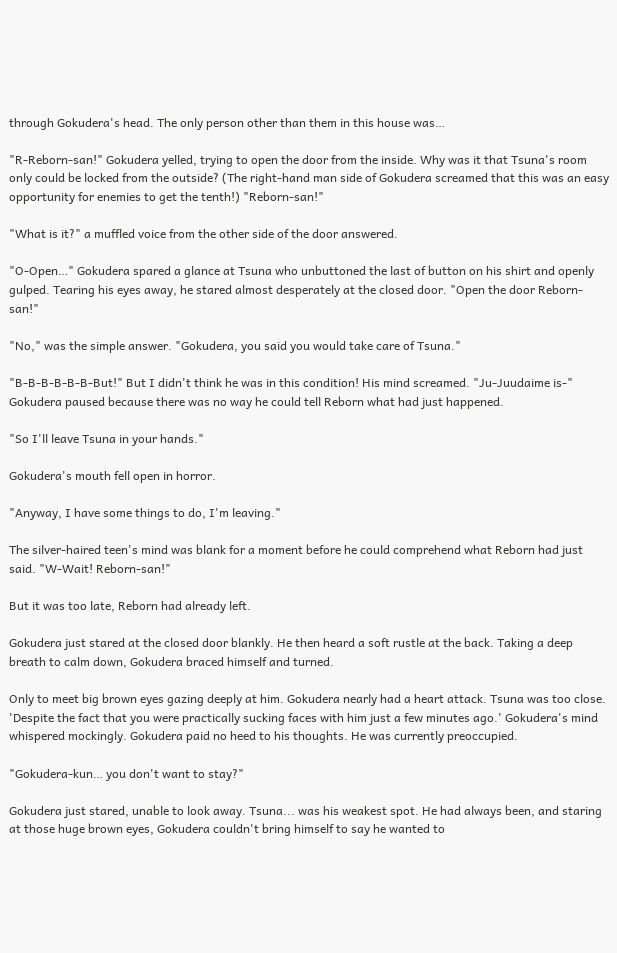through Gokudera's head. The only person other than them in this house was…

"R-Reborn-san!" Gokudera yelled, trying to open the door from the inside. Why was it that Tsuna's room only could be locked from the outside? (The right-hand man side of Gokudera screamed that this was an easy opportunity for enemies to get the tenth!) "Reborn-san!"

"What is it?" a muffled voice from the other side of the door answered.

"O-Open…" Gokudera spared a glance at Tsuna who unbuttoned the last of button on his shirt and openly gulped. Tearing his eyes away, he stared almost desperately at the closed door. "Open the door Reborn-san!"

"No," was the simple answer. "Gokudera, you said you would take care of Tsuna."

"B-B-B-B-B-B-But!" But I didn't think he was in this condition! His mind screamed. "Ju-Juudaime is-" Gokudera paused because there was no way he could tell Reborn what had just happened.

"So I'll leave Tsuna in your hands."

Gokudera's mouth fell open in horror.

"Anyway, I have some things to do, I'm leaving."

The silver-haired teen's mind was blank for a moment before he could comprehend what Reborn had just said. "W-Wait! Reborn-san!"

But it was too late, Reborn had already left.

Gokudera just stared at the closed door blankly. He then heard a soft rustle at the back. Taking a deep breath to calm down, Gokudera braced himself and turned.

Only to meet big brown eyes gazing deeply at him. Gokudera nearly had a heart attack. Tsuna was too close. 'Despite the fact that you were practically sucking faces with him just a few minutes ago.' Gokudera's mind whispered mockingly. Gokudera paid no heed to his thoughts. He was currently preoccupied.

"Gokudera-kun… you don't want to stay?"

Gokudera just stared, unable to look away. Tsuna... was his weakest spot. He had always been, and staring at those huge brown eyes, Gokudera couldn't bring himself to say he wanted to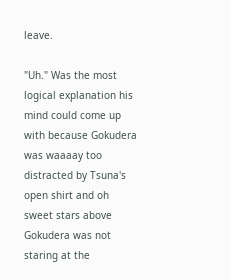leave.

"Uh." Was the most logical explanation his mind could come up with because Gokudera was waaaay too distracted by Tsuna's open shirt and oh sweet stars above Gokudera was not staring at the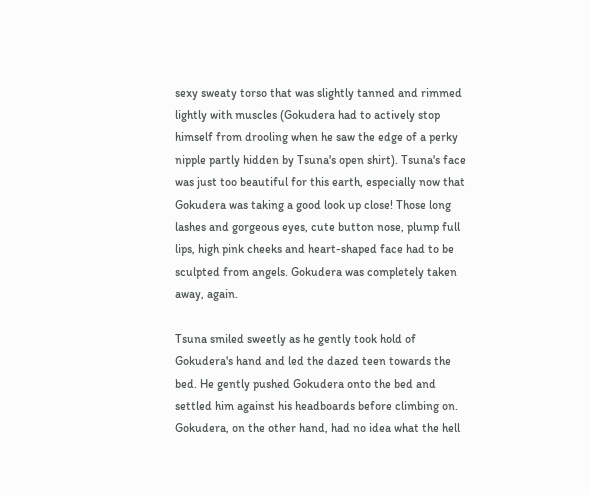sexy sweaty torso that was slightly tanned and rimmed lightly with muscles (Gokudera had to actively stop himself from drooling when he saw the edge of a perky nipple partly hidden by Tsuna's open shirt). Tsuna's face was just too beautiful for this earth, especially now that Gokudera was taking a good look up close! Those long lashes and gorgeous eyes, cute button nose, plump full lips, high pink cheeks and heart-shaped face had to be sculpted from angels. Gokudera was completely taken away, again.

Tsuna smiled sweetly as he gently took hold of Gokudera's hand and led the dazed teen towards the bed. He gently pushed Gokudera onto the bed and settled him against his headboards before climbing on. Gokudera, on the other hand, had no idea what the hell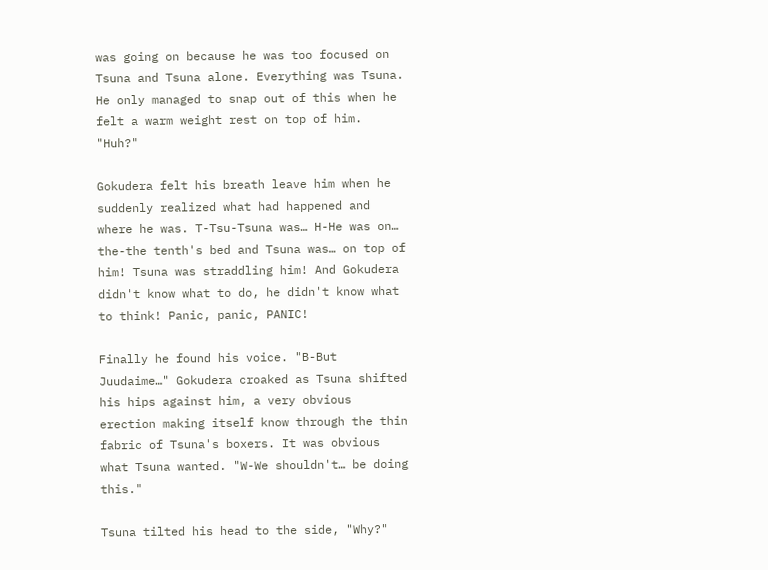was going on because he was too focused on Tsuna and Tsuna alone. Everything was Tsuna. He only managed to snap out of this when he felt a warm weight rest on top of him. "Huh?"

Gokudera felt his breath leave him when he suddenly realized what had happened and where he was. T-Tsu-Tsuna was… H-He was on… the-the tenth's bed and Tsuna was… on top of him! Tsuna was straddling him! And Gokudera didn't know what to do, he didn't know what to think! Panic, panic, PANIC!

Finally he found his voice. "B-But Juudaime…" Gokudera croaked as Tsuna shifted his hips against him, a very obvious erection making itself know through the thin fabric of Tsuna's boxers. It was obvious what Tsuna wanted. "W-We shouldn't… be doing this."

Tsuna tilted his head to the side, "Why?"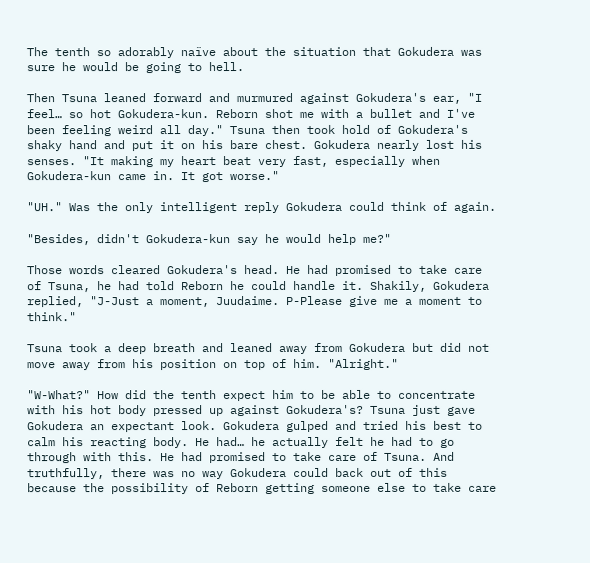The tenth so adorably naïve about the situation that Gokudera was sure he would be going to hell.

Then Tsuna leaned forward and murmured against Gokudera's ear, "I feel… so hot Gokudera-kun. Reborn shot me with a bullet and I've been feeling weird all day." Tsuna then took hold of Gokudera's shaky hand and put it on his bare chest. Gokudera nearly lost his senses. "It making my heart beat very fast, especially when Gokudera-kun came in. It got worse."

"UH." Was the only intelligent reply Gokudera could think of again.

"Besides, didn't Gokudera-kun say he would help me?"

Those words cleared Gokudera's head. He had promised to take care of Tsuna, he had told Reborn he could handle it. Shakily, Gokudera replied, "J-Just a moment, Juudaime. P-Please give me a moment to think."

Tsuna took a deep breath and leaned away from Gokudera but did not move away from his position on top of him. "Alright."

"W-What?" How did the tenth expect him to be able to concentrate with his hot body pressed up against Gokudera's? Tsuna just gave Gokudera an expectant look. Gokudera gulped and tried his best to calm his reacting body. He had… he actually felt he had to go through with this. He had promised to take care of Tsuna. And truthfully, there was no way Gokudera could back out of this because the possibility of Reborn getting someone else to take care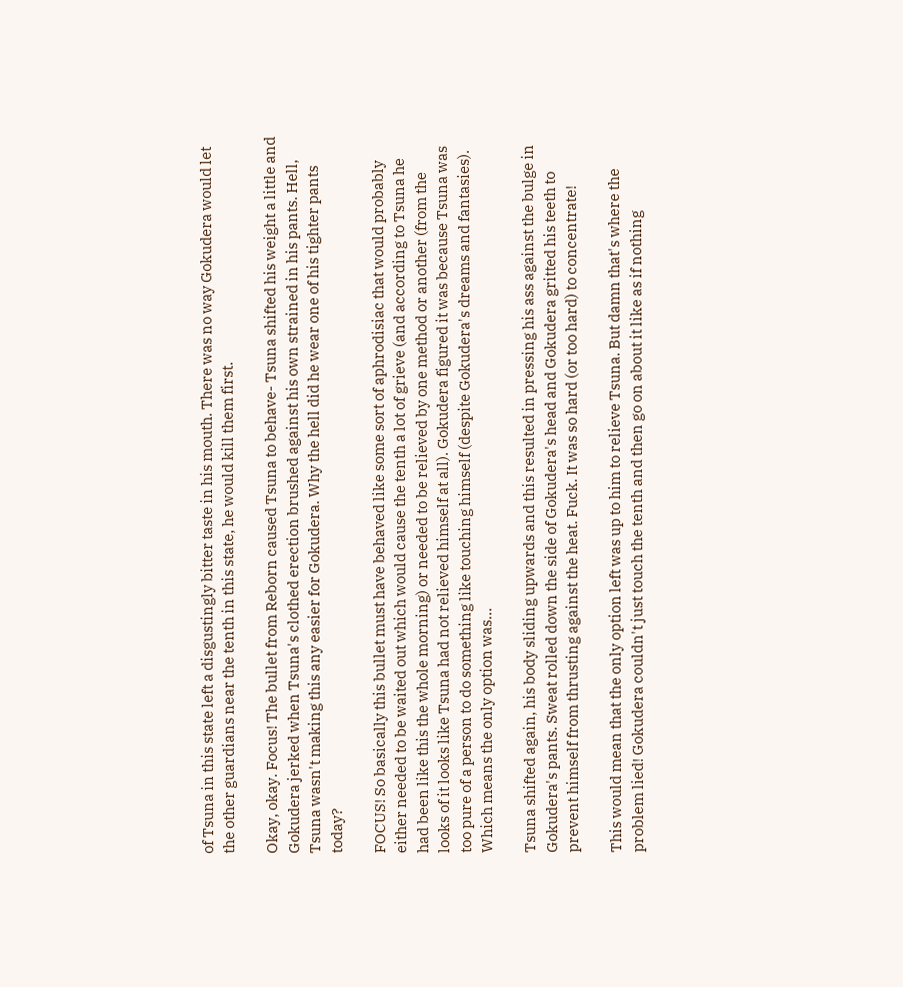of Tsuna in this state left a disgustingly bitter taste in his mouth. There was no way Gokudera would let the other guardians near the tenth in this state, he would kill them first.

Okay, okay. Focus! The bullet from Reborn caused Tsuna to behave- Tsuna shifted his weight a little and Gokudera jerked when Tsuna's clothed erection brushed against his own strained in his pants. Hell, Tsuna wasn't making this any easier for Gokudera. Why the hell did he wear one of his tighter pants today?

FOCUS! So basically this bullet must have behaved like some sort of aphrodisiac that would probably either needed to be waited out which would cause the tenth a lot of grieve (and according to Tsuna he had been like this the whole morning) or needed to be relieved by one method or another (from the looks of it looks like Tsuna had not relieved himself at all). Gokudera figured it was because Tsuna was too pure of a person to do something like touching himself (despite Gokudera's dreams and fantasies). Which means the only option was…

Tsuna shifted again, his body sliding upwards and this resulted in pressing his ass against the bulge in Gokudera's pants. Sweat rolled down the side of Gokudera's head and Gokudera gritted his teeth to prevent himself from thrusting against the heat. Fuck. It was so hard (or too hard) to concentrate!

This would mean that the only option left was up to him to relieve Tsuna. But damn that's where the problem lied! Gokudera couldn't just touch the tenth and then go on about it like as if nothing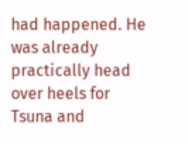had happened. He was already practically head over heels for Tsuna and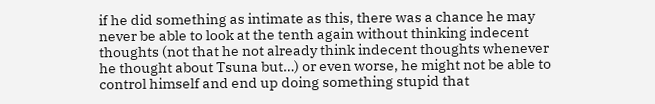if he did something as intimate as this, there was a chance he may never be able to look at the tenth again without thinking indecent thoughts (not that he not already think indecent thoughts whenever he thought about Tsuna but…) or even worse, he might not be able to control himself and end up doing something stupid that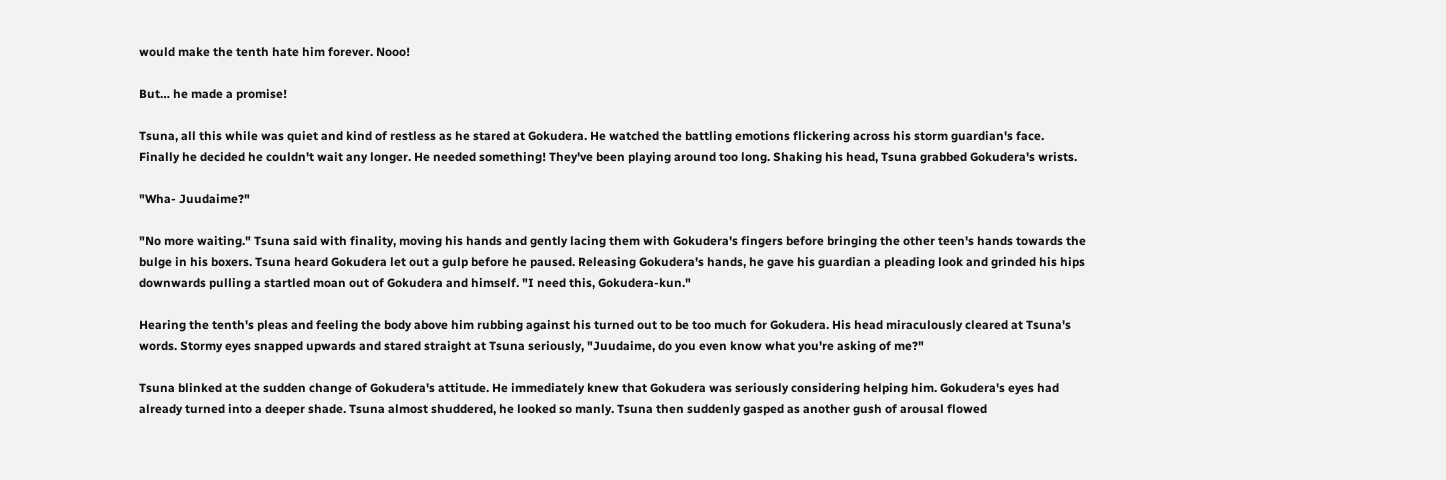would make the tenth hate him forever. Nooo!

But… he made a promise!

Tsuna, all this while was quiet and kind of restless as he stared at Gokudera. He watched the battling emotions flickering across his storm guardian's face. Finally he decided he couldn't wait any longer. He needed something! They've been playing around too long. Shaking his head, Tsuna grabbed Gokudera's wrists.

"Wha- Juudaime?"

"No more waiting." Tsuna said with finality, moving his hands and gently lacing them with Gokudera's fingers before bringing the other teen's hands towards the bulge in his boxers. Tsuna heard Gokudera let out a gulp before he paused. Releasing Gokudera's hands, he gave his guardian a pleading look and grinded his hips downwards pulling a startled moan out of Gokudera and himself. "I need this, Gokudera-kun."

Hearing the tenth's pleas and feeling the body above him rubbing against his turned out to be too much for Gokudera. His head miraculously cleared at Tsuna's words. Stormy eyes snapped upwards and stared straight at Tsuna seriously, "Juudaime, do you even know what you're asking of me?"

Tsuna blinked at the sudden change of Gokudera's attitude. He immediately knew that Gokudera was seriously considering helping him. Gokudera's eyes had already turned into a deeper shade. Tsuna almost shuddered, he looked so manly. Tsuna then suddenly gasped as another gush of arousal flowed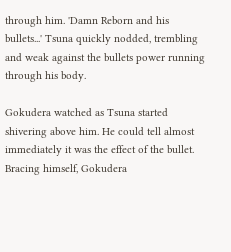through him. 'Damn Reborn and his bullets...' Tsuna quickly nodded, trembling and weak against the bullets power running through his body.

Gokudera watched as Tsuna started shivering above him. He could tell almost immediately it was the effect of the bullet. Bracing himself, Gokudera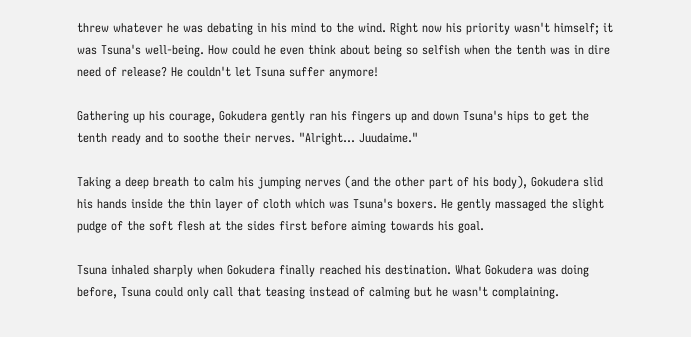threw whatever he was debating in his mind to the wind. Right now his priority wasn't himself; it was Tsuna's well-being. How could he even think about being so selfish when the tenth was in dire need of release? He couldn't let Tsuna suffer anymore!

Gathering up his courage, Gokudera gently ran his fingers up and down Tsuna's hips to get the tenth ready and to soothe their nerves. "Alright... Juudaime."

Taking a deep breath to calm his jumping nerves (and the other part of his body), Gokudera slid his hands inside the thin layer of cloth which was Tsuna's boxers. He gently massaged the slight pudge of the soft flesh at the sides first before aiming towards his goal.

Tsuna inhaled sharply when Gokudera finally reached his destination. What Gokudera was doing before, Tsuna could only call that teasing instead of calming but he wasn't complaining.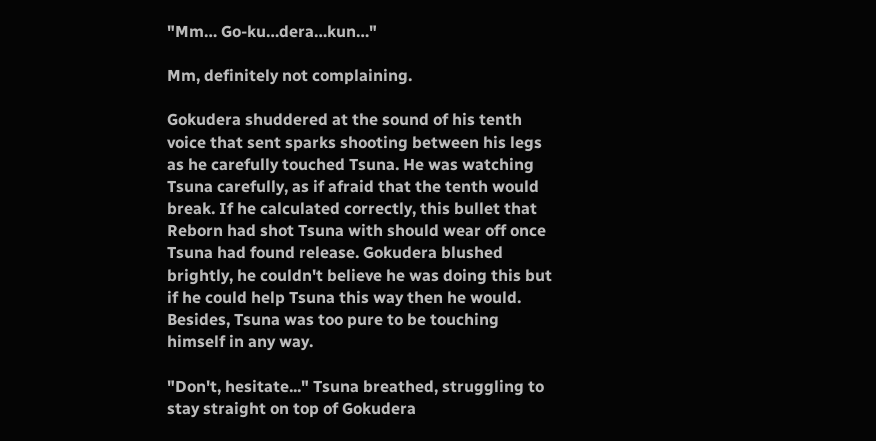"Mm… Go-ku…dera…kun…"

Mm, definitely not complaining.

Gokudera shuddered at the sound of his tenth voice that sent sparks shooting between his legs as he carefully touched Tsuna. He was watching Tsuna carefully, as if afraid that the tenth would break. If he calculated correctly, this bullet that Reborn had shot Tsuna with should wear off once Tsuna had found release. Gokudera blushed brightly, he couldn't believe he was doing this but if he could help Tsuna this way then he would. Besides, Tsuna was too pure to be touching himself in any way.

"Don't, hesitate..." Tsuna breathed, struggling to stay straight on top of Gokudera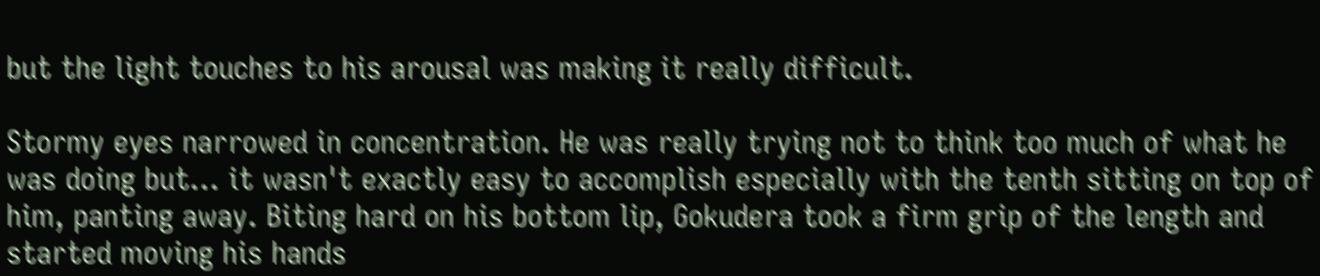but the light touches to his arousal was making it really difficult.

Stormy eyes narrowed in concentration. He was really trying not to think too much of what he was doing but... it wasn't exactly easy to accomplish especially with the tenth sitting on top of him, panting away. Biting hard on his bottom lip, Gokudera took a firm grip of the length and started moving his hands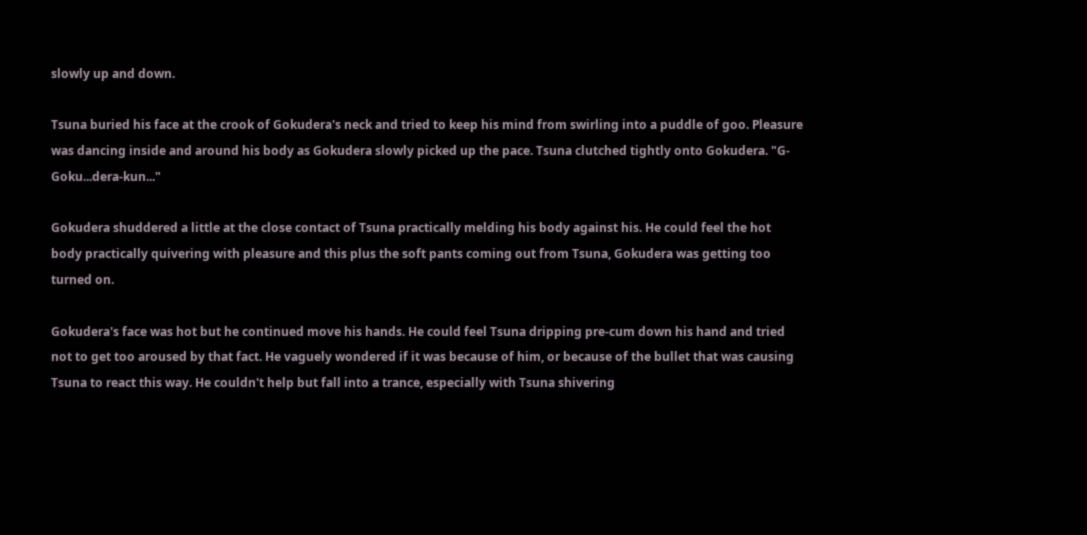slowly up and down.

Tsuna buried his face at the crook of Gokudera's neck and tried to keep his mind from swirling into a puddle of goo. Pleasure was dancing inside and around his body as Gokudera slowly picked up the pace. Tsuna clutched tightly onto Gokudera. "G-Goku...dera-kun..."

Gokudera shuddered a little at the close contact of Tsuna practically melding his body against his. He could feel the hot body practically quivering with pleasure and this plus the soft pants coming out from Tsuna, Gokudera was getting too turned on.

Gokudera's face was hot but he continued move his hands. He could feel Tsuna dripping pre-cum down his hand and tried not to get too aroused by that fact. He vaguely wondered if it was because of him, or because of the bullet that was causing Tsuna to react this way. He couldn't help but fall into a trance, especially with Tsuna shivering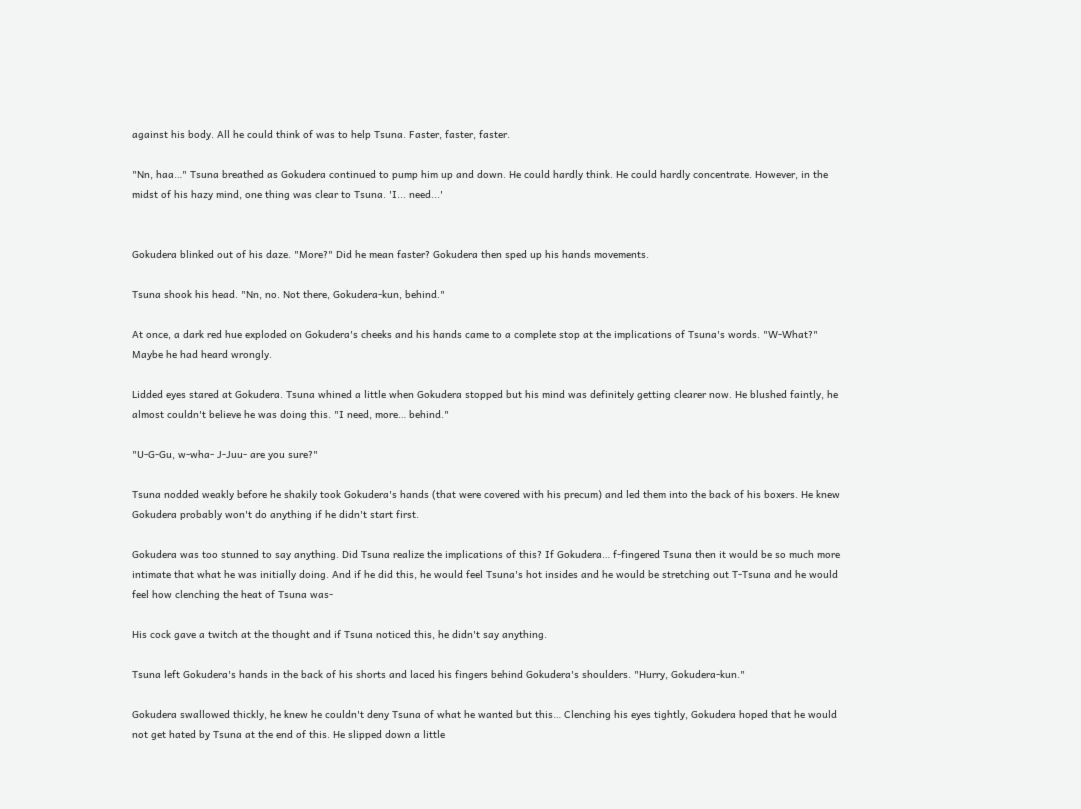against his body. All he could think of was to help Tsuna. Faster, faster, faster.

"Nn, haa…" Tsuna breathed as Gokudera continued to pump him up and down. He could hardly think. He could hardly concentrate. However, in the midst of his hazy mind, one thing was clear to Tsuna. 'I... need...'


Gokudera blinked out of his daze. "More?" Did he mean faster? Gokudera then sped up his hands movements.

Tsuna shook his head. "Nn, no. Not there, Gokudera-kun, behind."

At once, a dark red hue exploded on Gokudera's cheeks and his hands came to a complete stop at the implications of Tsuna's words. "W-What?" Maybe he had heard wrongly.

Lidded eyes stared at Gokudera. Tsuna whined a little when Gokudera stopped but his mind was definitely getting clearer now. He blushed faintly, he almost couldn't believe he was doing this. "I need, more… behind."

"U-G-Gu, w-wha- J-Juu- are you sure?"

Tsuna nodded weakly before he shakily took Gokudera's hands (that were covered with his precum) and led them into the back of his boxers. He knew Gokudera probably won't do anything if he didn't start first.

Gokudera was too stunned to say anything. Did Tsuna realize the implications of this? If Gokudera… f-fingered Tsuna then it would be so much more intimate that what he was initially doing. And if he did this, he would feel Tsuna's hot insides and he would be stretching out T-Tsuna and he would feel how clenching the heat of Tsuna was-

His cock gave a twitch at the thought and if Tsuna noticed this, he didn't say anything.

Tsuna left Gokudera's hands in the back of his shorts and laced his fingers behind Gokudera's shoulders. "Hurry, Gokudera-kun."

Gokudera swallowed thickly, he knew he couldn't deny Tsuna of what he wanted but this… Clenching his eyes tightly, Gokudera hoped that he would not get hated by Tsuna at the end of this. He slipped down a little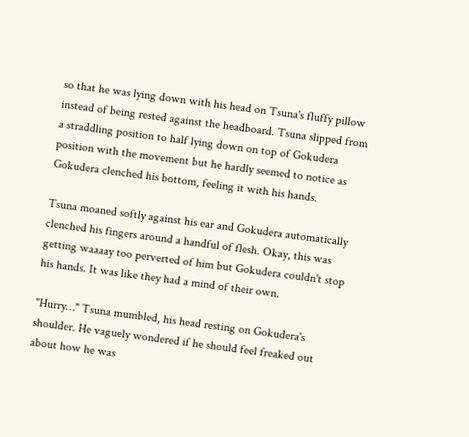so that he was lying down with his head on Tsuna's fluffy pillow instead of being rested against the headboard. Tsuna slipped from a straddling position to half lying down on top of Gokudera position with the movement but he hardly seemed to notice as Gokudera clenched his bottom, feeling it with his hands.

Tsuna moaned softly against his ear and Gokudera automatically clenched his fingers around a handful of flesh. Okay, this was getting waaaay too perverted of him but Gokudera couldn't stop his hands. It was like they had a mind of their own.

"Hurry…" Tsuna mumbled, his head resting on Gokudera's shoulder. He vaguely wondered if he should feel freaked out about how he was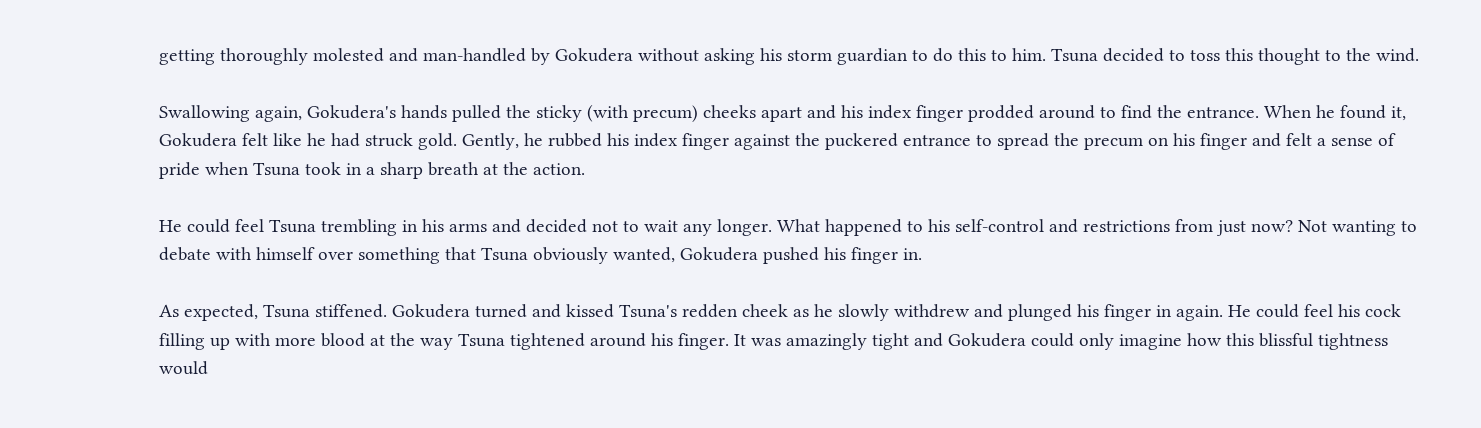getting thoroughly molested and man-handled by Gokudera without asking his storm guardian to do this to him. Tsuna decided to toss this thought to the wind.

Swallowing again, Gokudera's hands pulled the sticky (with precum) cheeks apart and his index finger prodded around to find the entrance. When he found it, Gokudera felt like he had struck gold. Gently, he rubbed his index finger against the puckered entrance to spread the precum on his finger and felt a sense of pride when Tsuna took in a sharp breath at the action.

He could feel Tsuna trembling in his arms and decided not to wait any longer. What happened to his self-control and restrictions from just now? Not wanting to debate with himself over something that Tsuna obviously wanted, Gokudera pushed his finger in.

As expected, Tsuna stiffened. Gokudera turned and kissed Tsuna's redden cheek as he slowly withdrew and plunged his finger in again. He could feel his cock filling up with more blood at the way Tsuna tightened around his finger. It was amazingly tight and Gokudera could only imagine how this blissful tightness would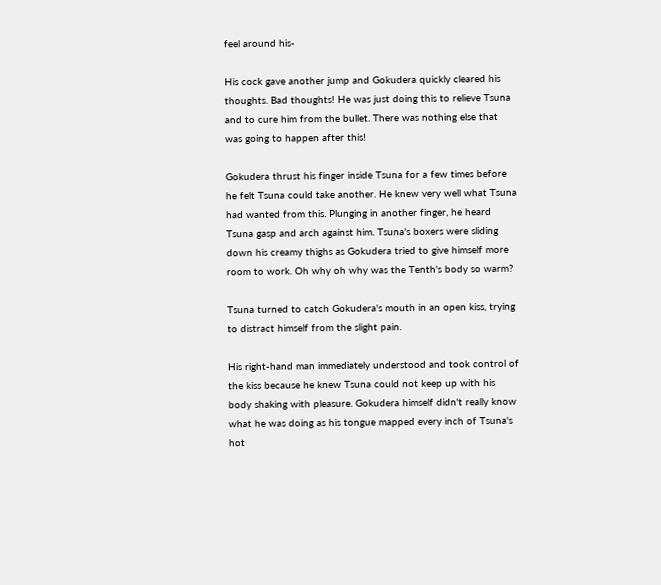feel around his-

His cock gave another jump and Gokudera quickly cleared his thoughts. Bad thoughts! He was just doing this to relieve Tsuna and to cure him from the bullet. There was nothing else that was going to happen after this!

Gokudera thrust his finger inside Tsuna for a few times before he felt Tsuna could take another. He knew very well what Tsuna had wanted from this. Plunging in another finger, he heard Tsuna gasp and arch against him. Tsuna's boxers were sliding down his creamy thighs as Gokudera tried to give himself more room to work. Oh why oh why was the Tenth's body so warm?

Tsuna turned to catch Gokudera's mouth in an open kiss, trying to distract himself from the slight pain.

His right-hand man immediately understood and took control of the kiss because he knew Tsuna could not keep up with his body shaking with pleasure. Gokudera himself didn't really know what he was doing as his tongue mapped every inch of Tsuna's hot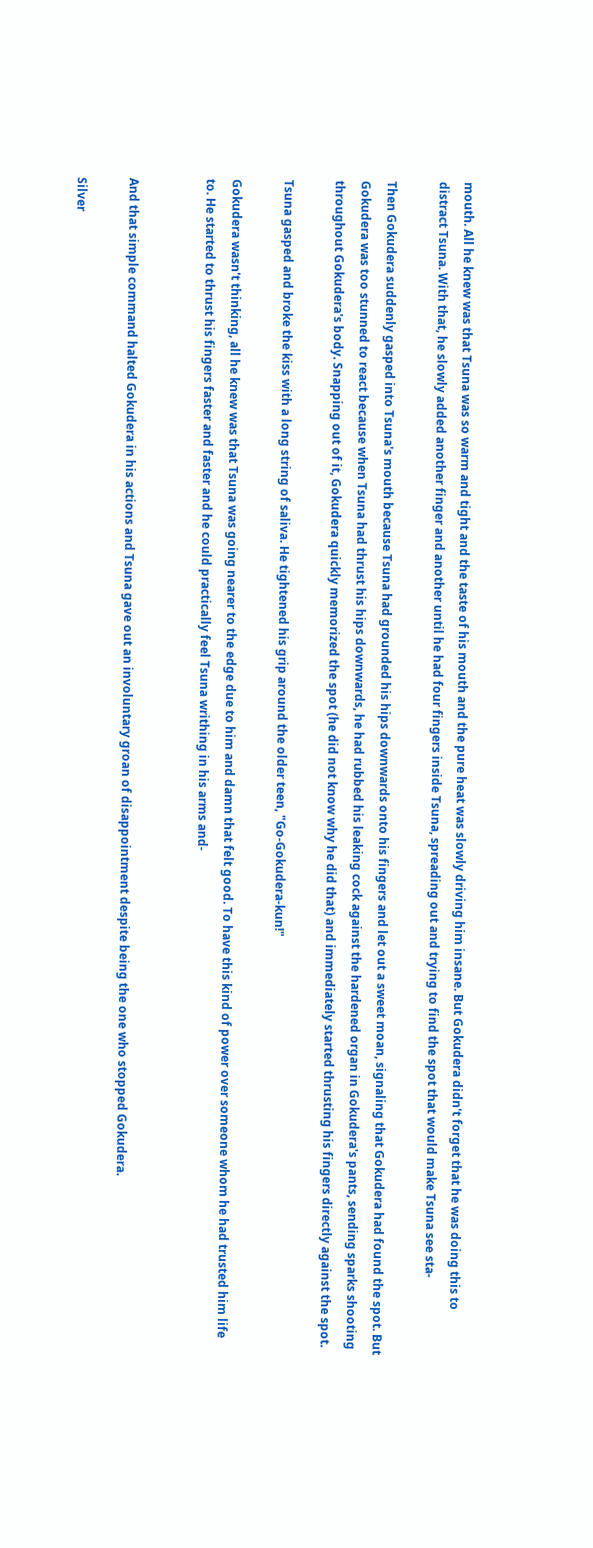mouth. All he knew was that Tsuna was so warm and tight and the taste of his mouth and the pure heat was slowly driving him insane. But Gokudera didn't forget that he was doing this to distract Tsuna. With that, he slowly added another finger and another until he had four fingers inside Tsuna, spreading out and trying to find the spot that would make Tsuna see sta-

Then Gokudera suddenly gasped into Tsuna's mouth because Tsuna had grounded his hips downwards onto his fingers and let out a sweet moan, signaling that Gokudera had found the spot. But Gokudera was too stunned to react because when Tsuna had thrust his hips downwards, he had rubbed his leaking cock against the hardened organ in Gokudera's pants, sending sparks shooting throughout Gokudera's body. Snapping out of it, Gokudera quickly memorized the spot (he did not know why he did that) and immediately started thrusting his fingers directly against the spot.

Tsuna gasped and broke the kiss with a long string of saliva. He tightened his grip around the older teen, "Go-Gokudera-kun!"

Gokudera wasn't thinking, all he knew was that Tsuna was going nearer to the edge due to him and damn that felt good. To have this kind of power over someone whom he had trusted him life to. He started to thrust his fingers faster and faster and he could practically feel Tsuna writhing in his arms and-


And that simple command halted Gokudera in his actions and Tsuna gave out an involuntary groan of disappointment despite being the one who stopped Gokudera.

Silver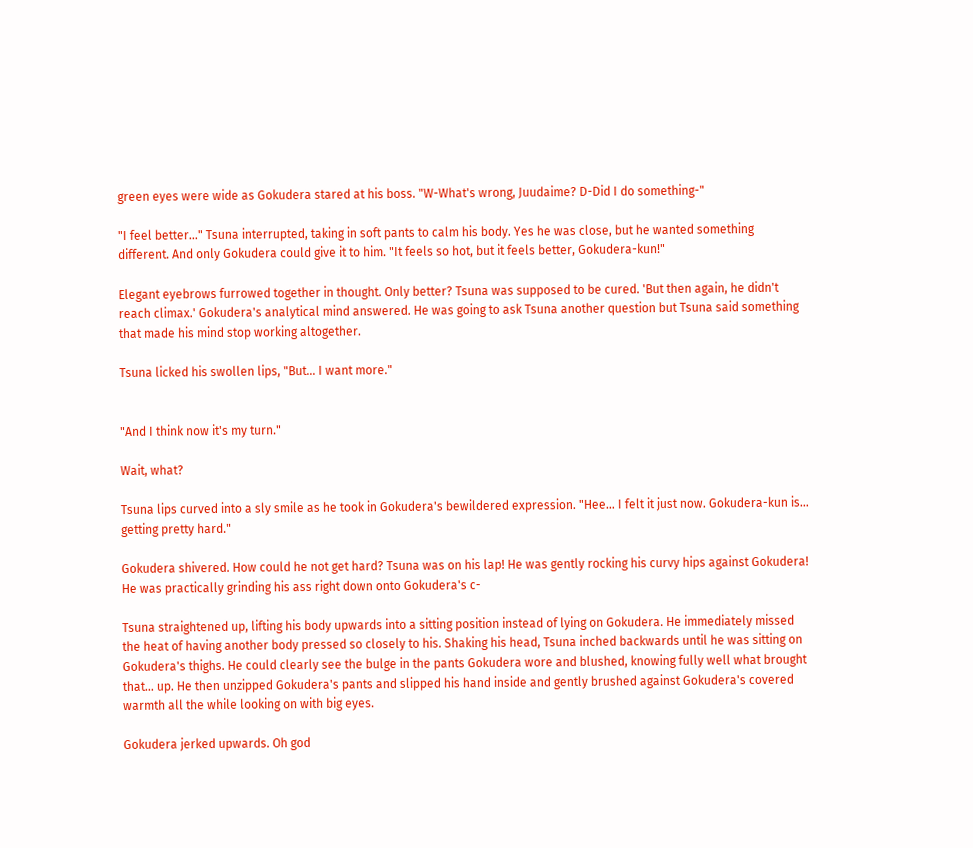green eyes were wide as Gokudera stared at his boss. "W-What's wrong, Juudaime? D-Did I do something-"

"I feel better..." Tsuna interrupted, taking in soft pants to calm his body. Yes he was close, but he wanted something different. And only Gokudera could give it to him. "It feels so hot, but it feels better, Gokudera-kun!"

Elegant eyebrows furrowed together in thought. Only better? Tsuna was supposed to be cured. 'But then again, he didn't reach climax.' Gokudera's analytical mind answered. He was going to ask Tsuna another question but Tsuna said something that made his mind stop working altogether.

Tsuna licked his swollen lips, "But… I want more."


"And I think now it's my turn."

Wait, what?

Tsuna lips curved into a sly smile as he took in Gokudera's bewildered expression. "Hee… I felt it just now. Gokudera-kun is… getting pretty hard."

Gokudera shivered. How could he not get hard? Tsuna was on his lap! He was gently rocking his curvy hips against Gokudera! He was practically grinding his ass right down onto Gokudera's c-

Tsuna straightened up, lifting his body upwards into a sitting position instead of lying on Gokudera. He immediately missed the heat of having another body pressed so closely to his. Shaking his head, Tsuna inched backwards until he was sitting on Gokudera's thighs. He could clearly see the bulge in the pants Gokudera wore and blushed, knowing fully well what brought that... up. He then unzipped Gokudera's pants and slipped his hand inside and gently brushed against Gokudera's covered warmth all the while looking on with big eyes.

Gokudera jerked upwards. Oh god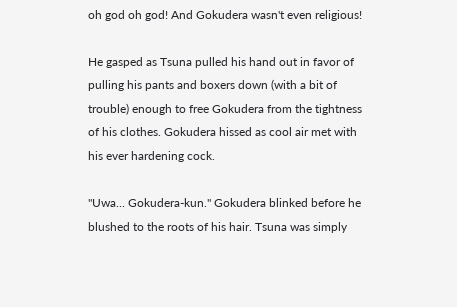oh god oh god! And Gokudera wasn't even religious!

He gasped as Tsuna pulled his hand out in favor of pulling his pants and boxers down (with a bit of trouble) enough to free Gokudera from the tightness of his clothes. Gokudera hissed as cool air met with his ever hardening cock.

"Uwa… Gokudera-kun." Gokudera blinked before he blushed to the roots of his hair. Tsuna was simply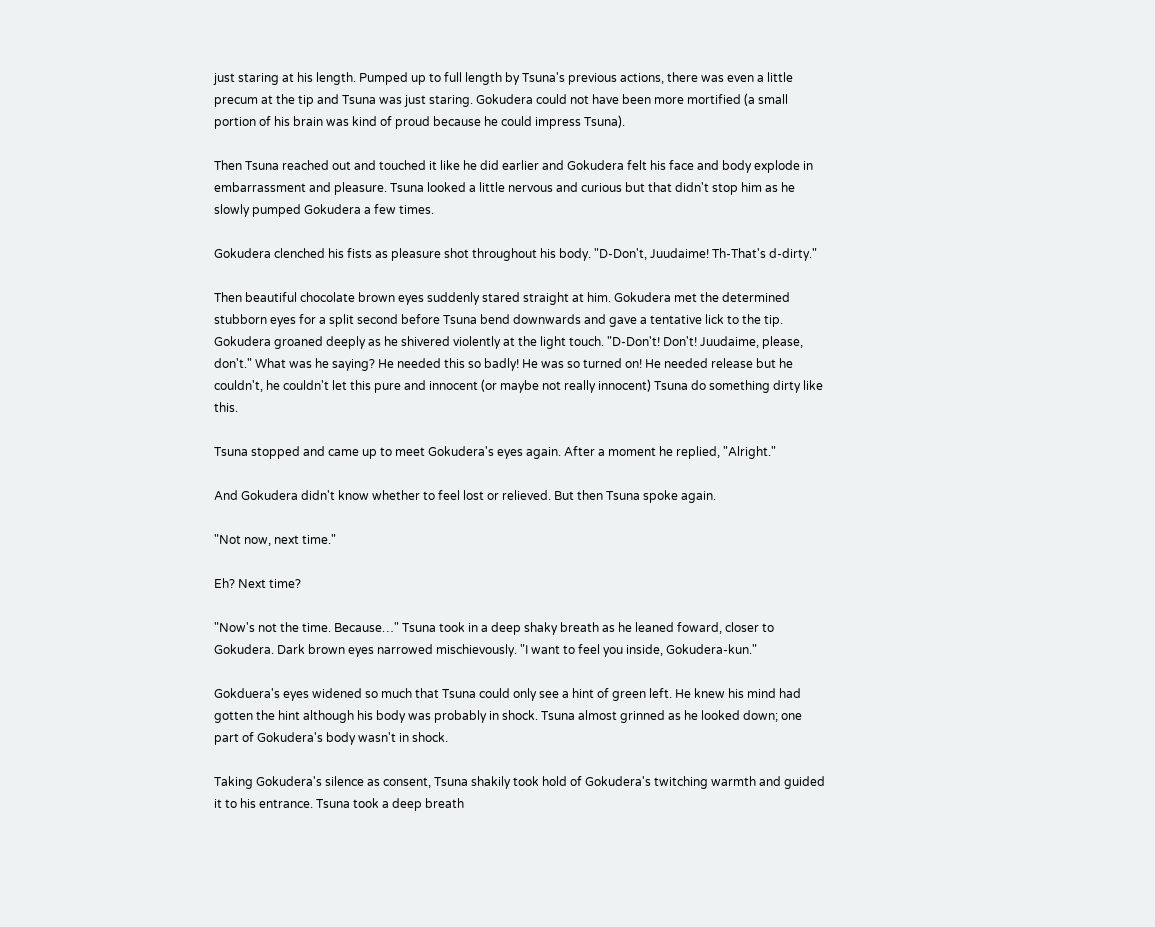just staring at his length. Pumped up to full length by Tsuna's previous actions, there was even a little precum at the tip and Tsuna was just staring. Gokudera could not have been more mortified (a small portion of his brain was kind of proud because he could impress Tsuna).

Then Tsuna reached out and touched it like he did earlier and Gokudera felt his face and body explode in embarrassment and pleasure. Tsuna looked a little nervous and curious but that didn't stop him as he slowly pumped Gokudera a few times.

Gokudera clenched his fists as pleasure shot throughout his body. "D-Don't, Juudaime! Th-That's d-dirty."

Then beautiful chocolate brown eyes suddenly stared straight at him. Gokudera met the determined stubborn eyes for a split second before Tsuna bend downwards and gave a tentative lick to the tip. Gokudera groaned deeply as he shivered violently at the light touch. "D-Don't! Don't! Juudaime, please, don't." What was he saying? He needed this so badly! He was so turned on! He needed release but he couldn't, he couldn't let this pure and innocent (or maybe not really innocent) Tsuna do something dirty like this.

Tsuna stopped and came up to meet Gokudera's eyes again. After a moment he replied, "Alright."

And Gokudera didn't know whether to feel lost or relieved. But then Tsuna spoke again.

"Not now, next time."

Eh? Next time?

"Now's not the time. Because…" Tsuna took in a deep shaky breath as he leaned foward, closer to Gokudera. Dark brown eyes narrowed mischievously. "I want to feel you inside, Gokudera-kun."

Gokduera's eyes widened so much that Tsuna could only see a hint of green left. He knew his mind had gotten the hint although his body was probably in shock. Tsuna almost grinned as he looked down; one part of Gokudera's body wasn't in shock.

Taking Gokudera's silence as consent, Tsuna shakily took hold of Gokudera's twitching warmth and guided it to his entrance. Tsuna took a deep breath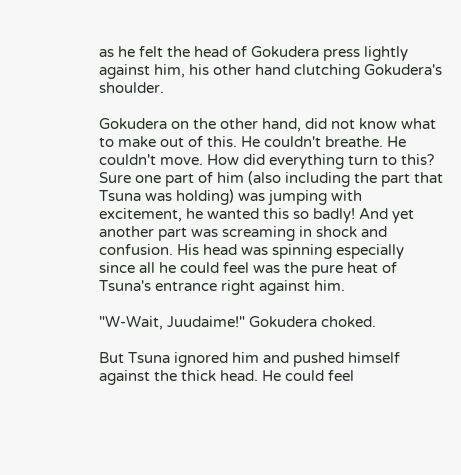as he felt the head of Gokudera press lightly against him, his other hand clutching Gokudera's shoulder.

Gokudera on the other hand, did not know what to make out of this. He couldn't breathe. He couldn't move. How did everything turn to this? Sure one part of him (also including the part that Tsuna was holding) was jumping with excitement, he wanted this so badly! And yet another part was screaming in shock and confusion. His head was spinning especially since all he could feel was the pure heat of Tsuna's entrance right against him.

"W-Wait, Juudaime!" Gokudera choked.

But Tsuna ignored him and pushed himself against the thick head. He could feel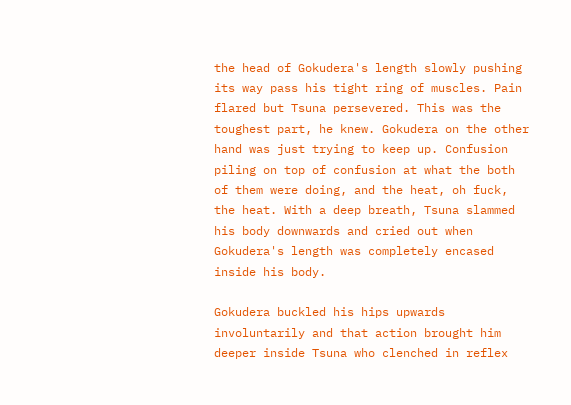the head of Gokudera's length slowly pushing its way pass his tight ring of muscles. Pain flared but Tsuna persevered. This was the toughest part, he knew. Gokudera on the other hand was just trying to keep up. Confusion piling on top of confusion at what the both of them were doing, and the heat, oh fuck, the heat. With a deep breath, Tsuna slammed his body downwards and cried out when Gokudera's length was completely encased inside his body.

Gokudera buckled his hips upwards involuntarily and that action brought him deeper inside Tsuna who clenched in reflex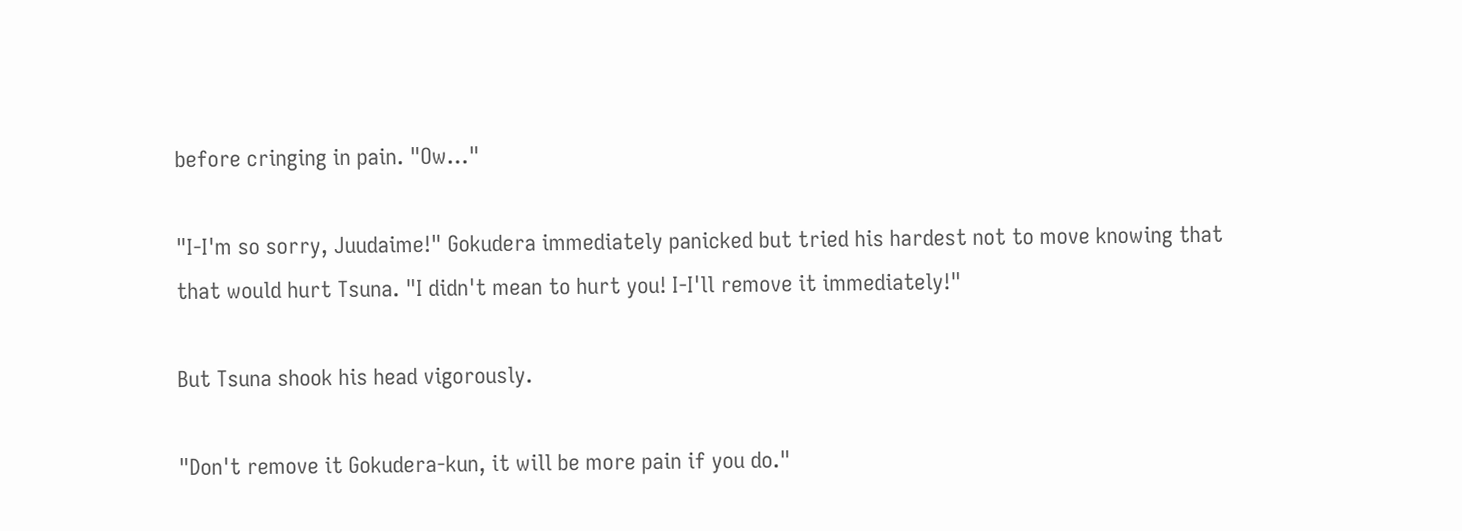before cringing in pain. "Ow…"

"I-I'm so sorry, Juudaime!" Gokudera immediately panicked but tried his hardest not to move knowing that that would hurt Tsuna. "I didn't mean to hurt you! I-I'll remove it immediately!"

But Tsuna shook his head vigorously.

"Don't remove it Gokudera-kun, it will be more pain if you do."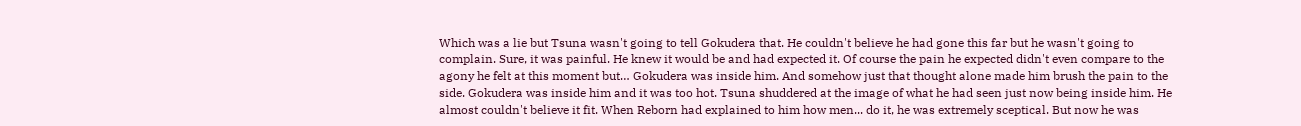Which was a lie but Tsuna wasn't going to tell Gokudera that. He couldn't believe he had gone this far but he wasn't going to complain. Sure, it was painful. He knew it would be and had expected it. Of course the pain he expected didn't even compare to the agony he felt at this moment but… Gokudera was inside him. And somehow just that thought alone made him brush the pain to the side. Gokudera was inside him and it was too hot. Tsuna shuddered at the image of what he had seen just now being inside him. He almost couldn't believe it fit. When Reborn had explained to him how men... do it, he was extremely sceptical. But now he was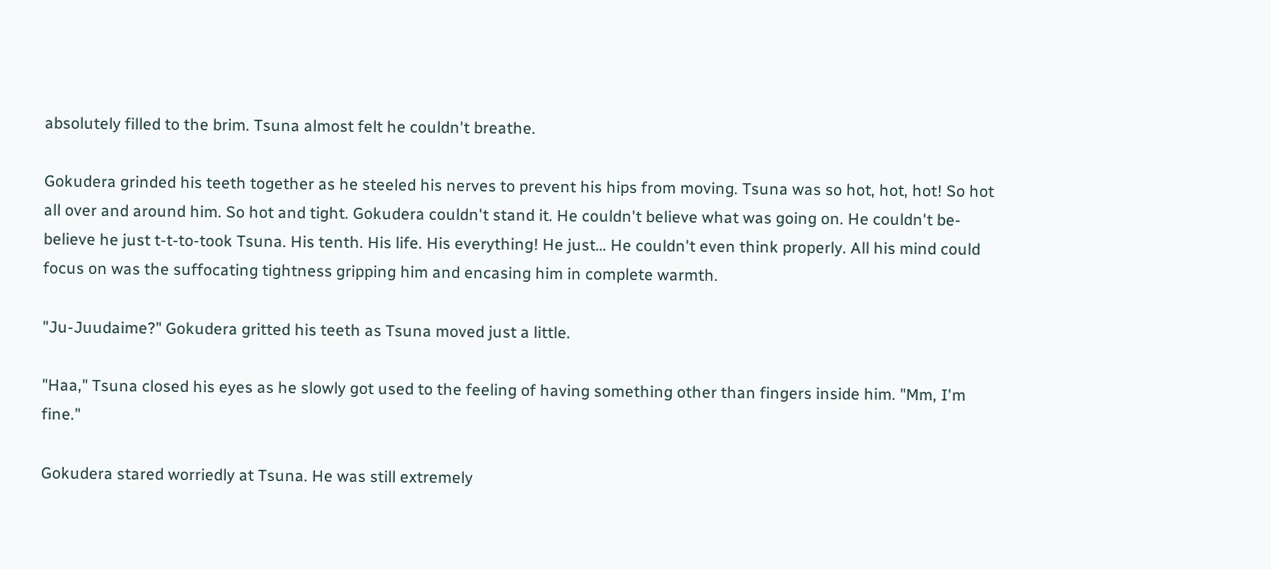absolutely filled to the brim. Tsuna almost felt he couldn't breathe.

Gokudera grinded his teeth together as he steeled his nerves to prevent his hips from moving. Tsuna was so hot, hot, hot! So hot all over and around him. So hot and tight. Gokudera couldn't stand it. He couldn't believe what was going on. He couldn't be-believe he just t-t-to-took Tsuna. His tenth. His life. His everything! He just… He couldn't even think properly. All his mind could focus on was the suffocating tightness gripping him and encasing him in complete warmth.

"Ju-Juudaime?" Gokudera gritted his teeth as Tsuna moved just a little.

"Haa," Tsuna closed his eyes as he slowly got used to the feeling of having something other than fingers inside him. "Mm, I'm fine."

Gokudera stared worriedly at Tsuna. He was still extremely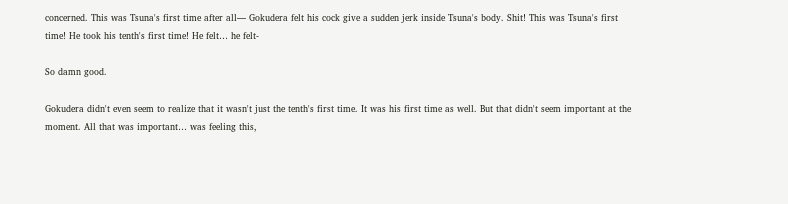concerned. This was Tsuna's first time after all— Gokudera felt his cock give a sudden jerk inside Tsuna's body. Shit! This was Tsuna's first time! He took his tenth's first time! He felt… he felt-

So damn good.

Gokudera didn't even seem to realize that it wasn't just the tenth's first time. It was his first time as well. But that didn't seem important at the moment. All that was important… was feeling this,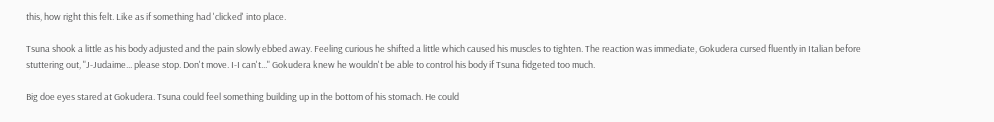this, how right this felt. Like as if something had 'clicked' into place.

Tsuna shook a little as his body adjusted and the pain slowly ebbed away. Feeling curious he shifted a little which caused his muscles to tighten. The reaction was immediate, Gokudera cursed fluently in Italian before stuttering out, "J-Judaime... please stop. Don't move. I-I can't..." Gokudera knew he wouldn't be able to control his body if Tsuna fidgeted too much.

Big doe eyes stared at Gokudera. Tsuna could feel something building up in the bottom of his stomach. He could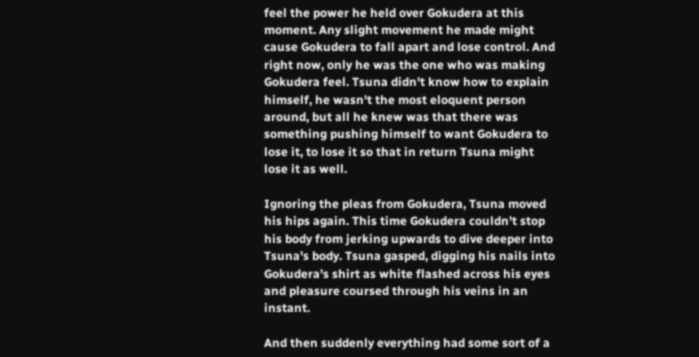feel the power he held over Gokudera at this moment. Any slight movement he made might cause Gokudera to fall apart and lose control. And right now, only he was the one who was making Gokudera feel. Tsuna didn't know how to explain himself, he wasn't the most eloquent person around, but all he knew was that there was something pushing himself to want Gokudera to lose it, to lose it so that in return Tsuna might lose it as well.

Ignoring the pleas from Gokudera, Tsuna moved his hips again. This time Gokudera couldn't stop his body from jerking upwards to dive deeper into Tsuna's body. Tsuna gasped, digging his nails into Gokudera's shirt as white flashed across his eyes and pleasure coursed through his veins in an instant.

And then suddenly everything had some sort of a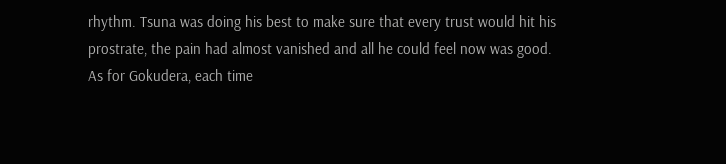rhythm. Tsuna was doing his best to make sure that every trust would hit his prostrate, the pain had almost vanished and all he could feel now was good. As for Gokudera, each time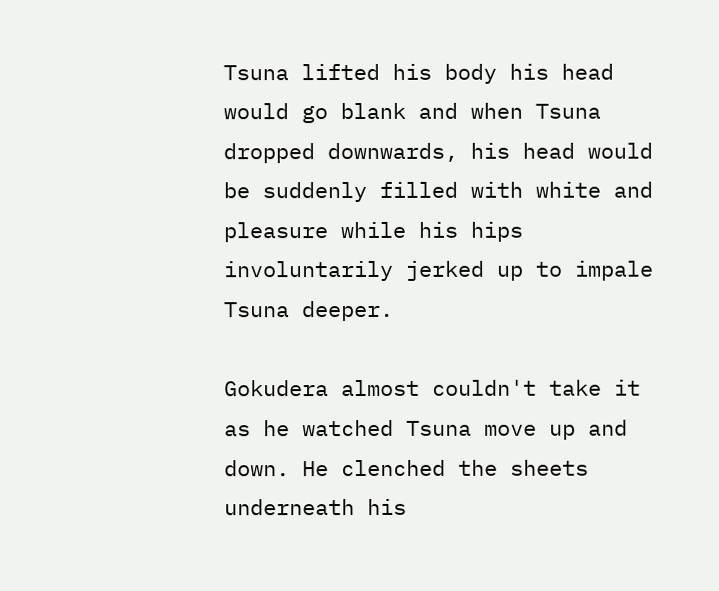Tsuna lifted his body his head would go blank and when Tsuna dropped downwards, his head would be suddenly filled with white and pleasure while his hips involuntarily jerked up to impale Tsuna deeper.

Gokudera almost couldn't take it as he watched Tsuna move up and down. He clenched the sheets underneath his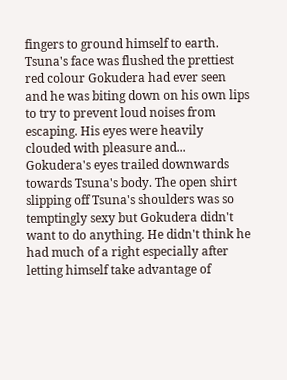fingers to ground himself to earth. Tsuna's face was flushed the prettiest red colour Gokudera had ever seen and he was biting down on his own lips to try to prevent loud noises from escaping. His eyes were heavily clouded with pleasure and... Gokudera's eyes trailed downwards towards Tsuna's body. The open shirt slipping off Tsuna's shoulders was so temptingly sexy but Gokudera didn't want to do anything. He didn't think he had much of a right especially after letting himself take advantage of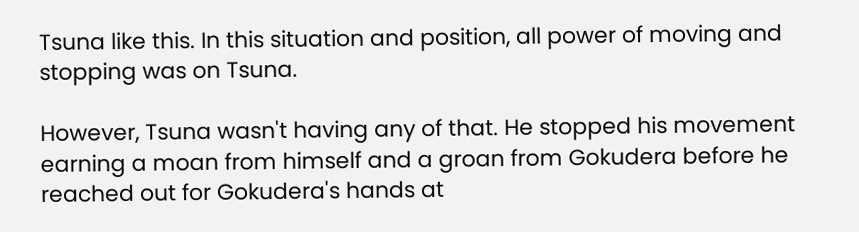Tsuna like this. In this situation and position, all power of moving and stopping was on Tsuna.

However, Tsuna wasn't having any of that. He stopped his movement earning a moan from himself and a groan from Gokudera before he reached out for Gokudera's hands at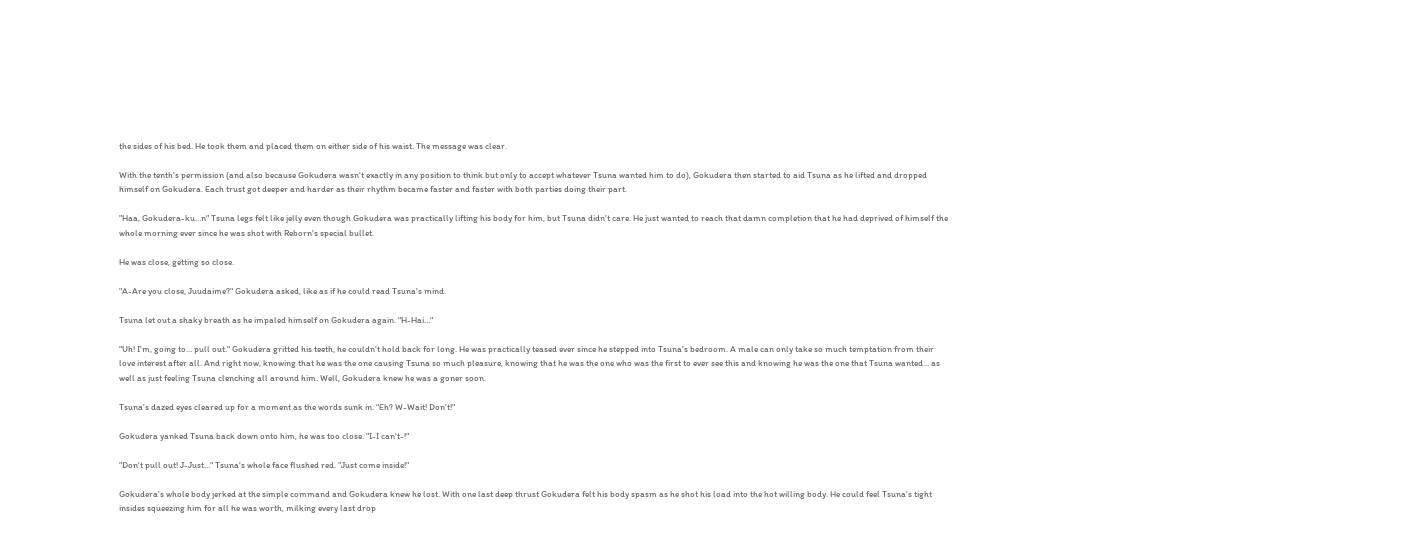the sides of his bed. He took them and placed them on either side of his waist. The message was clear.

With the tenth's permission (and also because Gokudera wasn't exactly in any position to think but only to accept whatever Tsuna wanted him to do), Gokudera then started to aid Tsuna as he lifted and dropped himself on Gokudera. Each trust got deeper and harder as their rhythm became faster and faster with both parties doing their part.

"Haa, Gokudera-ku…n" Tsuna legs felt like jelly even though Gokudera was practically lifting his body for him, but Tsuna didn't care. He just wanted to reach that damn completion that he had deprived of himself the whole morning ever since he was shot with Reborn's special bullet.

He was close, getting so close.

"A-Are you close, Juudaime?" Gokudera asked, like as if he could read Tsuna's mind.

Tsuna let out a shaky breath as he impaled himself on Gokudera again. "H-Hai…"

"Uh! I'm, going to… pull out." Gokudera gritted his teeth, he couldn't hold back for long. He was practically teased ever since he stepped into Tsuna's bedroom. A male can only take so much temptation from their love interest after all. And right now, knowing that he was the one causing Tsuna so much pleasure, knowing that he was the one who was the first to ever see this and knowing he was the one that Tsuna wanted... as well as just feeling Tsuna clenching all around him. Well, Gokudera knew he was a goner soon.

Tsuna's dazed eyes cleared up for a moment as the words sunk in. "Eh? W-Wait! Don't!"

Gokudera yanked Tsuna back down onto him, he was too close. "I-I can't-!"

"Don't pull out! J-Just…" Tsuna's whole face flushed red. "Just come inside!"

Gokudera's whole body jerked at the simple command and Gokudera knew he lost. With one last deep thrust Gokudera felt his body spasm as he shot his load into the hot willing body. He could feel Tsuna's tight insides squeezing him for all he was worth, milking every last drop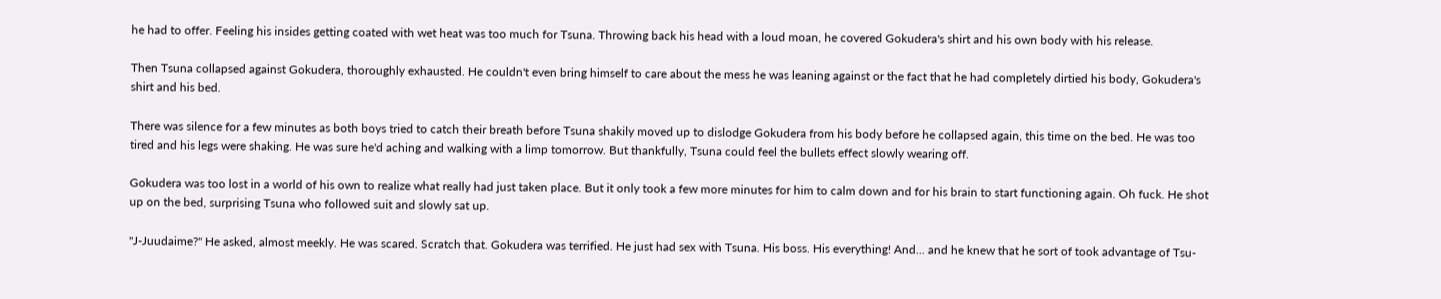he had to offer. Feeling his insides getting coated with wet heat was too much for Tsuna. Throwing back his head with a loud moan, he covered Gokudera's shirt and his own body with his release.

Then Tsuna collapsed against Gokudera, thoroughly exhausted. He couldn't even bring himself to care about the mess he was leaning against or the fact that he had completely dirtied his body, Gokudera's shirt and his bed.

There was silence for a few minutes as both boys tried to catch their breath before Tsuna shakily moved up to dislodge Gokudera from his body before he collapsed again, this time on the bed. He was too tired and his legs were shaking. He was sure he'd aching and walking with a limp tomorrow. But thankfully, Tsuna could feel the bullets effect slowly wearing off.

Gokudera was too lost in a world of his own to realize what really had just taken place. But it only took a few more minutes for him to calm down and for his brain to start functioning again. Oh fuck. He shot up on the bed, surprising Tsuna who followed suit and slowly sat up.

"J-Juudaime?" He asked, almost meekly. He was scared. Scratch that. Gokudera was terrified. He just had sex with Tsuna. His boss. His everything! And... and he knew that he sort of took advantage of Tsu-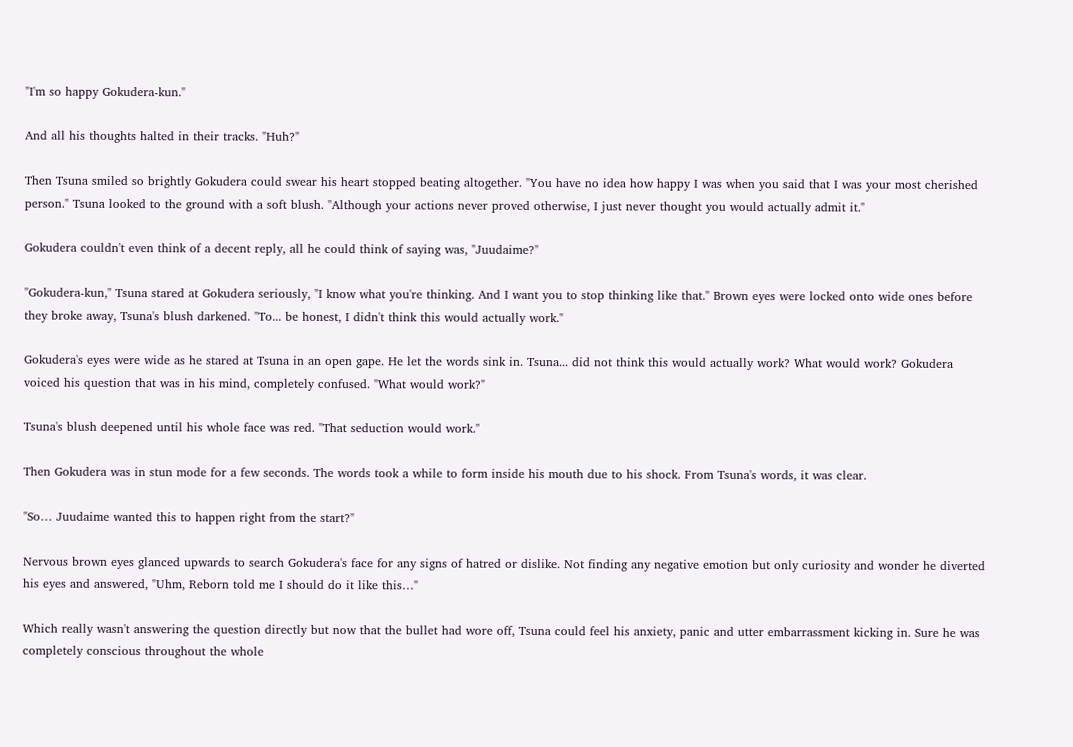"I'm so happy Gokudera-kun."

And all his thoughts halted in their tracks. "Huh?"

Then Tsuna smiled so brightly Gokudera could swear his heart stopped beating altogether. "You have no idea how happy I was when you said that I was your most cherished person." Tsuna looked to the ground with a soft blush. "Although your actions never proved otherwise, I just never thought you would actually admit it."

Gokudera couldn't even think of a decent reply, all he could think of saying was, "Juudaime?"

"Gokudera-kun," Tsuna stared at Gokudera seriously, "I know what you're thinking. And I want you to stop thinking like that." Brown eyes were locked onto wide ones before they broke away, Tsuna's blush darkened. "To... be honest, I didn't think this would actually work."

Gokudera's eyes were wide as he stared at Tsuna in an open gape. He let the words sink in. Tsuna... did not think this would actually work? What would work? Gokudera voiced his question that was in his mind, completely confused. "What would work?"

Tsuna's blush deepened until his whole face was red. "That seduction would work."

Then Gokudera was in stun mode for a few seconds. The words took a while to form inside his mouth due to his shock. From Tsuna's words, it was clear.

"So… Juudaime wanted this to happen right from the start?"

Nervous brown eyes glanced upwards to search Gokudera's face for any signs of hatred or dislike. Not finding any negative emotion but only curiosity and wonder he diverted his eyes and answered, "Uhm, Reborn told me I should do it like this…"

Which really wasn't answering the question directly but now that the bullet had wore off, Tsuna could feel his anxiety, panic and utter embarrassment kicking in. Sure he was completely conscious throughout the whole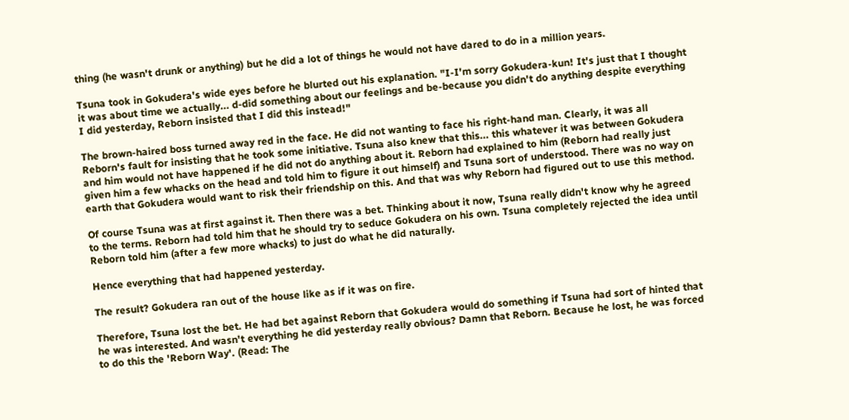thing (he wasn't drunk or anything) but he did a lot of things he would not have dared to do in a million years.

Tsuna took in Gokudera's wide eyes before he blurted out his explanation. "I-I'm sorry Gokudera-kun! It's just that I thought it was about time we actually... d-did something about our feelings and be-because you didn't do anything despite everything I did yesterday, Reborn insisted that I did this instead!"

The brown-haired boss turned away red in the face. He did not wanting to face his right-hand man. Clearly, it was all Reborn's fault for insisting that he took some initiative. Tsuna also knew that this... this whatever it was between Gokudera and him would not have happened if he did not do anything about it. Reborn had explained to him (Reborn had really just given him a few whacks on the head and told him to figure it out himself) and Tsuna sort of understood. There was no way on earth that Gokudera would want to risk their friendship on this. And that was why Reborn had figured out to use this method.

Of course Tsuna was at first against it. Then there was a bet. Thinking about it now, Tsuna really didn't know why he agreed to the terms. Reborn had told him that he should try to seduce Gokudera on his own. Tsuna completely rejected the idea until Reborn told him (after a few more whacks) to just do what he did naturally.

Hence everything that had happened yesterday.

The result? Gokudera ran out of the house like as if it was on fire.

Therefore, Tsuna lost the bet. He had bet against Reborn that Gokudera would do something if Tsuna had sort of hinted that he was interested. And wasn't everything he did yesterday really obvious? Damn that Reborn. Because he lost, he was forced to do this the 'Reborn Way'. (Read: The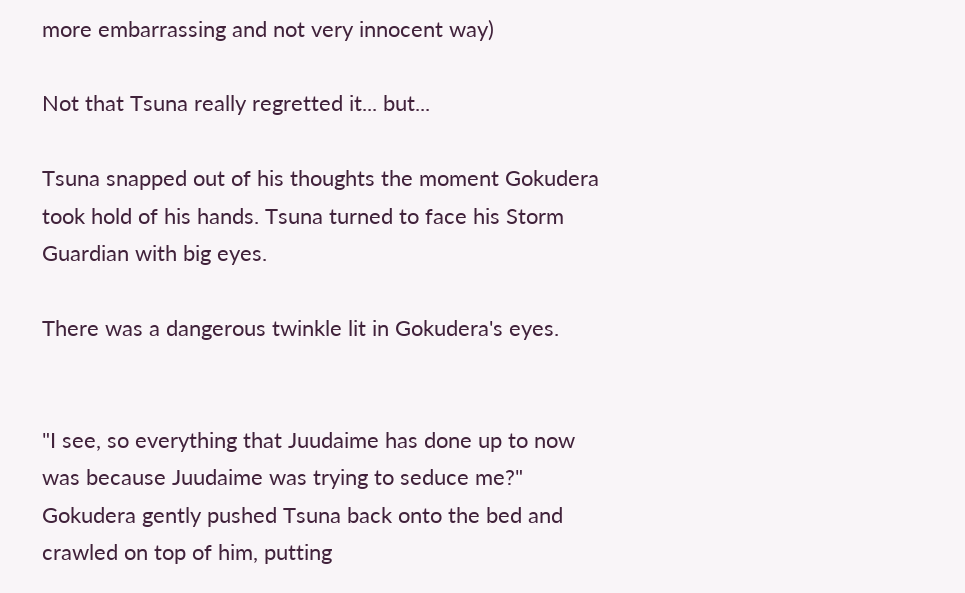more embarrassing and not very innocent way)

Not that Tsuna really regretted it... but...

Tsuna snapped out of his thoughts the moment Gokudera took hold of his hands. Tsuna turned to face his Storm Guardian with big eyes.

There was a dangerous twinkle lit in Gokudera's eyes.


"I see, so everything that Juudaime has done up to now was because Juudaime was trying to seduce me?" Gokudera gently pushed Tsuna back onto the bed and crawled on top of him, putting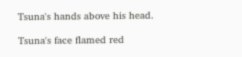Tsuna's hands above his head.

Tsuna's face flamed red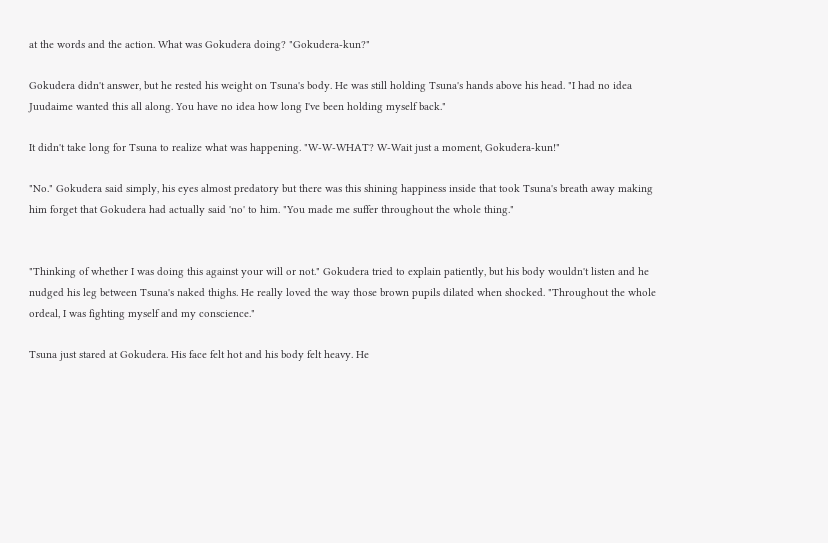at the words and the action. What was Gokudera doing? "Gokudera-kun?"

Gokudera didn't answer, but he rested his weight on Tsuna's body. He was still holding Tsuna's hands above his head. "I had no idea Juudaime wanted this all along. You have no idea how long I've been holding myself back."

It didn't take long for Tsuna to realize what was happening. "W-W-WHAT? W-Wait just a moment, Gokudera-kun!"

"No." Gokudera said simply, his eyes almost predatory but there was this shining happiness inside that took Tsuna's breath away making him forget that Gokudera had actually said 'no' to him. "You made me suffer throughout the whole thing."


"Thinking of whether I was doing this against your will or not." Gokudera tried to explain patiently, but his body wouldn't listen and he nudged his leg between Tsuna's naked thighs. He really loved the way those brown pupils dilated when shocked. "Throughout the whole ordeal, I was fighting myself and my conscience."

Tsuna just stared at Gokudera. His face felt hot and his body felt heavy. He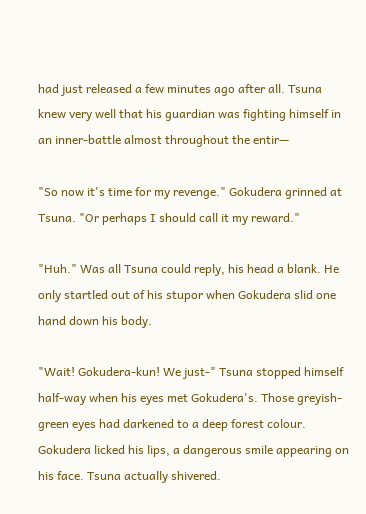had just released a few minutes ago after all. Tsuna knew very well that his guardian was fighting himself in an inner-battle almost throughout the entir—

"So now it's time for my revenge." Gokudera grinned at Tsuna. "Or perhaps I should call it my reward."

"Huh." Was all Tsuna could reply, his head a blank. He only startled out of his stupor when Gokudera slid one hand down his body.

"Wait! Gokudera-kun! We just-" Tsuna stopped himself half-way when his eyes met Gokudera's. Those greyish-green eyes had darkened to a deep forest colour. Gokudera licked his lips, a dangerous smile appearing on his face. Tsuna actually shivered.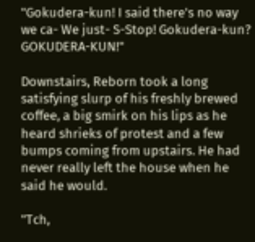"Gokudera-kun! I said there's no way we ca- We just- S-Stop! Gokudera-kun? GOKUDERA-KUN!"

Downstairs, Reborn took a long satisfying slurp of his freshly brewed coffee, a big smirk on his lips as he heard shrieks of protest and a few bumps coming from upstairs. He had never really left the house when he said he would.

"Tch,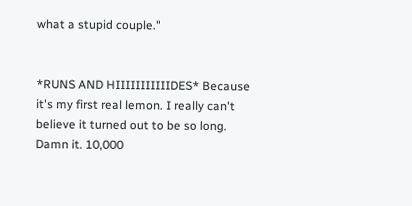what a stupid couple."


*RUNS AND HIIIIIIIIIIIDES* Because it's my first real lemon. I really can't believe it turned out to be so long. Damn it. 10,000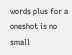words plus for a oneshot is no small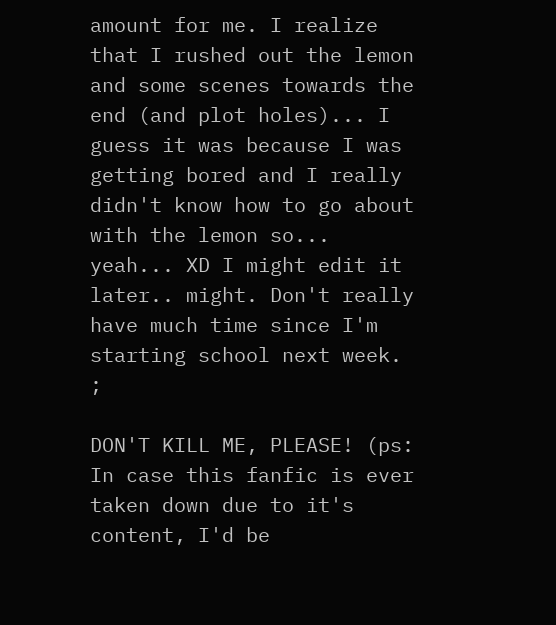amount for me. I realize that I rushed out the lemon and some scenes towards the end (and plot holes)... I guess it was because I was getting bored and I really didn't know how to go about with the lemon so... yeah... XD I might edit it later.. might. Don't really have much time since I'm starting school next week. ;

DON'T KILL ME, PLEASE! (ps: In case this fanfic is ever taken down due to it's content, I'd be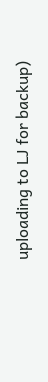uploading to LJ for backup)